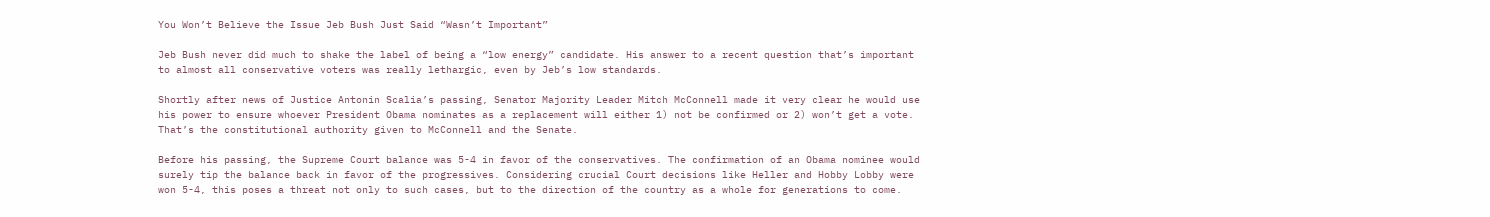You Won’t Believe the Issue Jeb Bush Just Said “Wasn’t Important”

Jeb Bush never did much to shake the label of being a “low energy” candidate. His answer to a recent question that’s important to almost all conservative voters was really lethargic, even by Jeb’s low standards.

Shortly after news of Justice Antonin Scalia’s passing, Senator Majority Leader Mitch McConnell made it very clear he would use his power to ensure whoever President Obama nominates as a replacement will either 1) not be confirmed or 2) won’t get a vote. That’s the constitutional authority given to McConnell and the Senate.

Before his passing, the Supreme Court balance was 5-4 in favor of the conservatives. The confirmation of an Obama nominee would surely tip the balance back in favor of the progressives. Considering crucial Court decisions like Heller and Hobby Lobby were won 5-4, this poses a threat not only to such cases, but to the direction of the country as a whole for generations to come.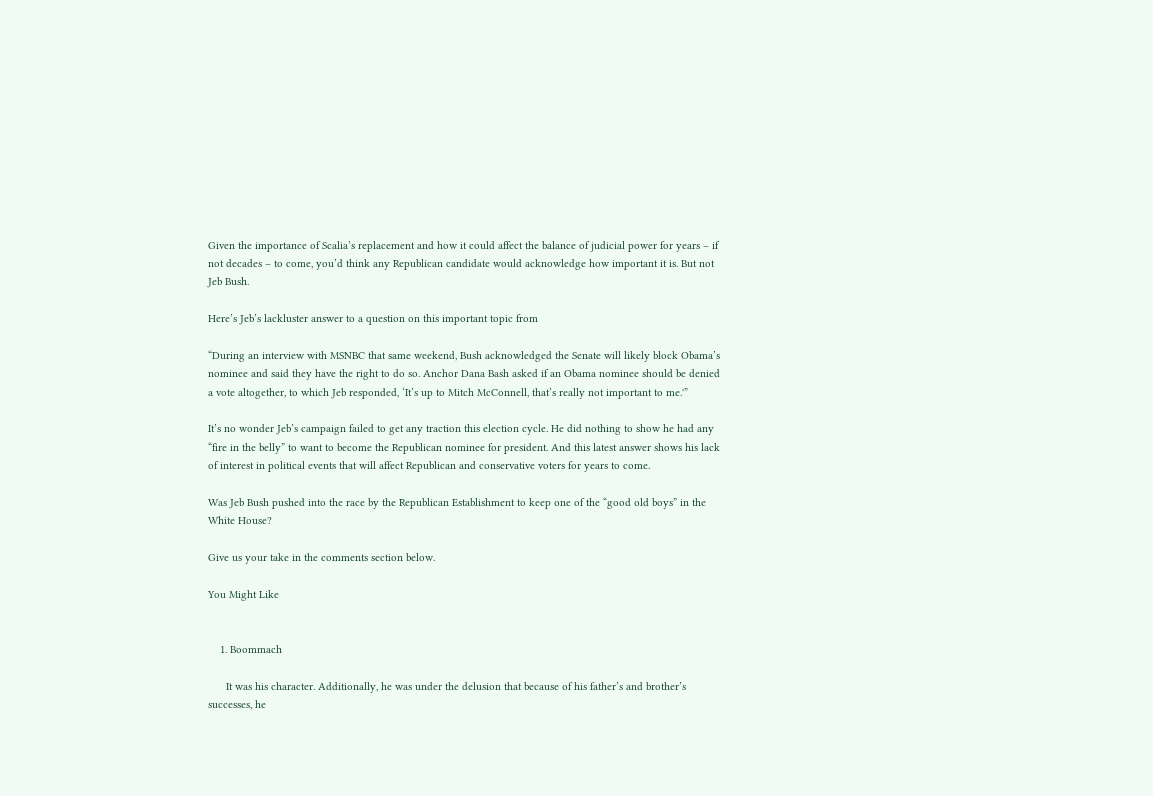Given the importance of Scalia’s replacement and how it could affect the balance of judicial power for years – if not decades – to come, you’d think any Republican candidate would acknowledge how important it is. But not Jeb Bush.

Here’s Jeb’s lackluster answer to a question on this important topic from

“During an interview with MSNBC that same weekend, Bush acknowledged the Senate will likely block Obama’s nominee and said they have the right to do so. Anchor Dana Bash asked if an Obama nominee should be denied a vote altogether, to which Jeb responded, ‘It’s up to Mitch McConnell, that’s really not important to me.'”

It’s no wonder Jeb’s campaign failed to get any traction this election cycle. He did nothing to show he had any “fire in the belly” to want to become the Republican nominee for president. And this latest answer shows his lack of interest in political events that will affect Republican and conservative voters for years to come.

Was Jeb Bush pushed into the race by the Republican Establishment to keep one of the “good old boys” in the White House?

Give us your take in the comments section below.

You Might Like


    1. Boommach

      It was his character. Additionally, he was under the delusion that because of his father’s and brother’s successes, he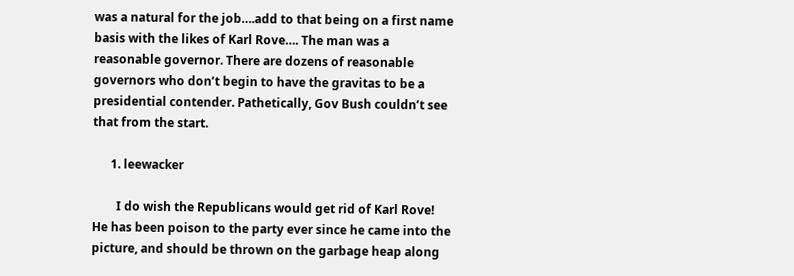was a natural for the job….add to that being on a first name basis with the likes of Karl Rove…. The man was a reasonable governor. There are dozens of reasonable governors who don’t begin to have the gravitas to be a presidential contender. Pathetically, Gov Bush couldn’t see that from the start.

      1. leewacker

        I do wish the Republicans would get rid of Karl Rove! He has been poison to the party ever since he came into the picture, and should be thrown on the garbage heap along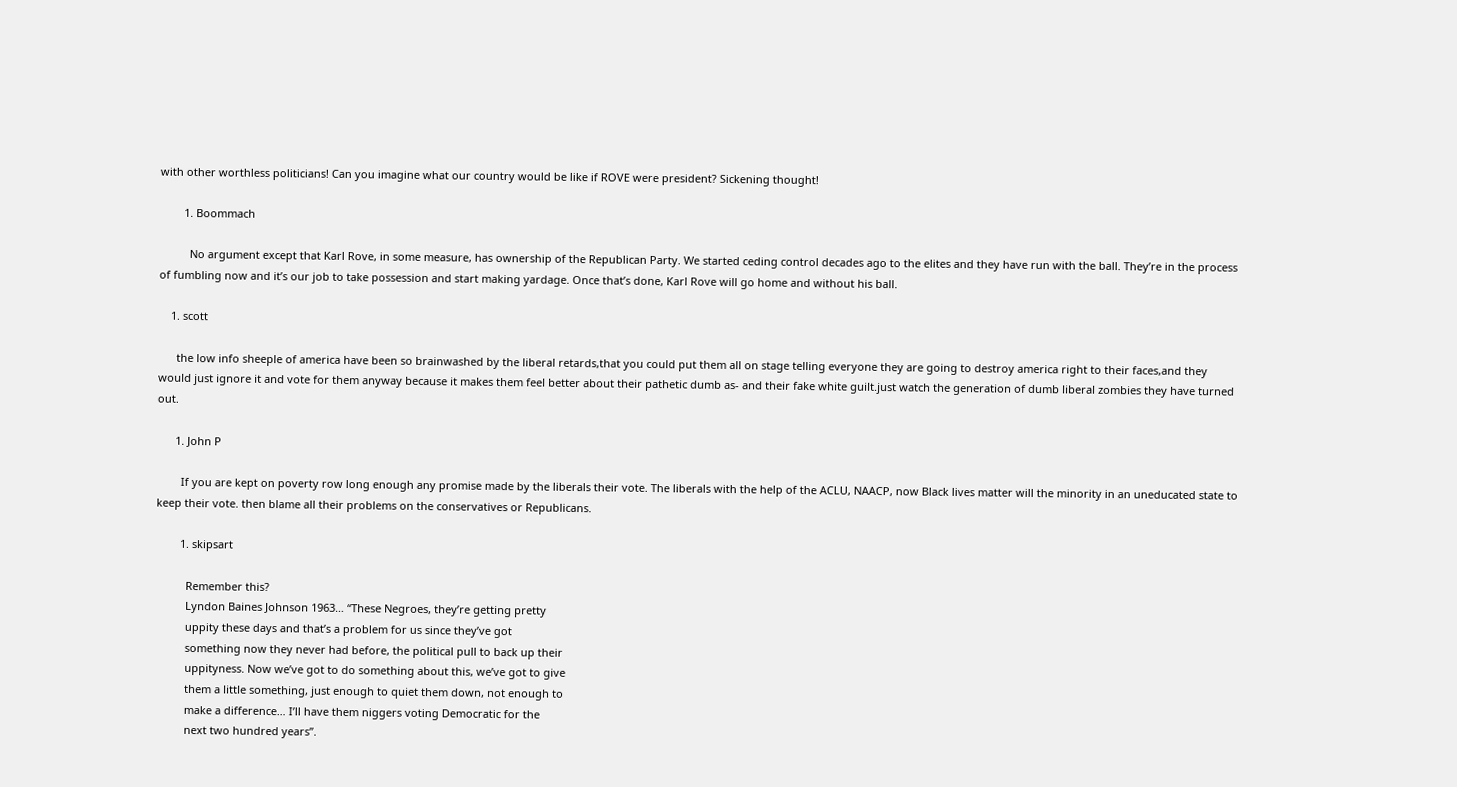with other worthless politicians! Can you imagine what our country would be like if ROVE were president? Sickening thought!

        1. Boommach

          No argument except that Karl Rove, in some measure, has ownership of the Republican Party. We started ceding control decades ago to the elites and they have run with the ball. They’re in the process of fumbling now and it’s our job to take possession and start making yardage. Once that’s done, Karl Rove will go home and without his ball.

    1. scott

      the low info sheeple of america have been so brainwashed by the liberal retards,that you could put them all on stage telling everyone they are going to destroy america right to their faces,and they would just ignore it and vote for them anyway because it makes them feel better about their pathetic dumb as- and their fake white guilt.just watch the generation of dumb liberal zombies they have turned out.

      1. John P

        If you are kept on poverty row long enough any promise made by the liberals their vote. The liberals with the help of the ACLU, NAACP, now Black lives matter will the minority in an uneducated state to keep their vote. then blame all their problems on the conservatives or Republicans.

        1. skipsart

          Remember this?
          Lyndon Baines Johnson 1963… “These Negroes, they’re getting pretty
          uppity these days and that’s a problem for us since they’ve got
          something now they never had before, the political pull to back up their
          uppityness. Now we’ve got to do something about this, we’ve got to give
          them a little something, just enough to quiet them down, not enough to
          make a difference… I’ll have them niggers voting Democratic for the
          next two hundred years”.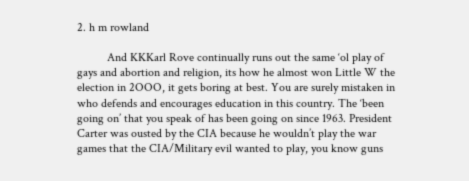2. h m rowland

          And KKKarl Rove continually runs out the same ‘ol play of gays and abortion and religion, its how he almost won Little W the election in 2OOO, it gets boring at best. You are surely mistaken in who defends and encourages education in this country. The ‘been going on’ that you speak of has been going on since 1963. President Carter was ousted by the CIA because he wouldn’t play the war games that the CIA/Military evil wanted to play, you know guns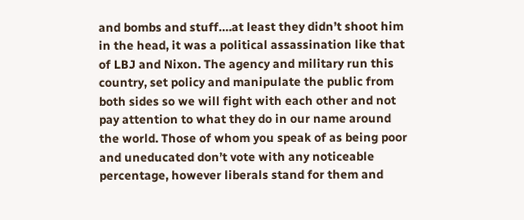and bombs and stuff….at least they didn’t shoot him in the head, it was a political assassination like that of LBJ and Nixon. The agency and military run this country, set policy and manipulate the public from both sides so we will fight with each other and not pay attention to what they do in our name around the world. Those of whom you speak of as being poor and uneducated don’t vote with any noticeable percentage, however liberals stand for them and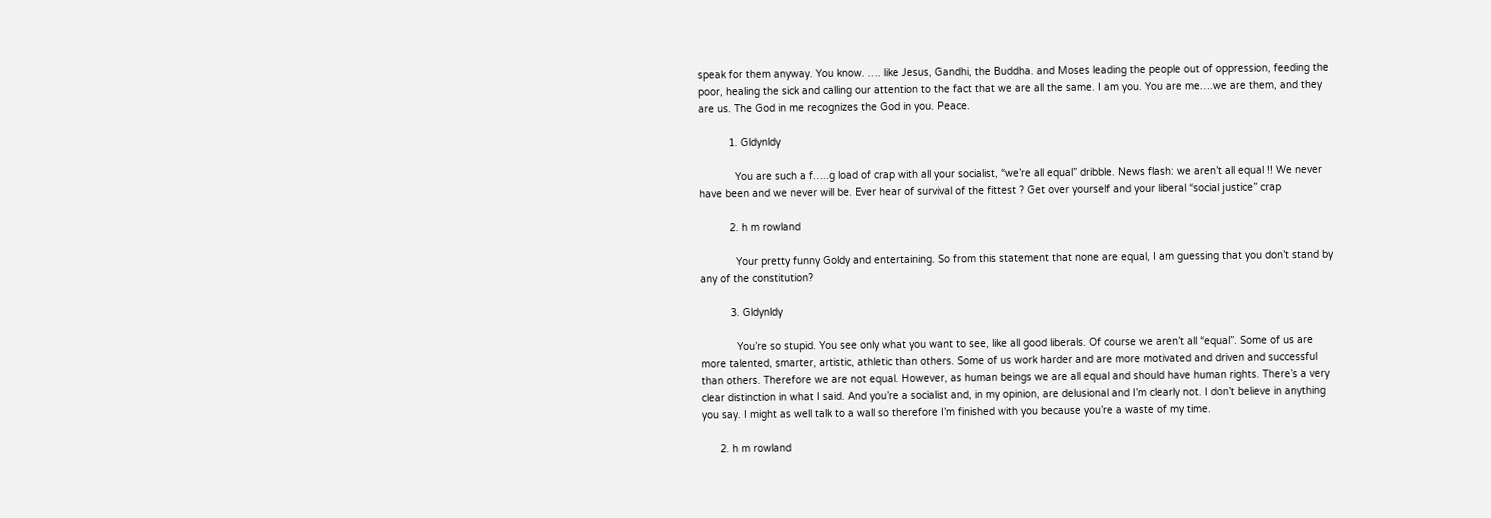speak for them anyway. You know. …. like Jesus, Gandhi, the Buddha. and Moses leading the people out of oppression, feeding the poor, healing the sick and calling our attention to the fact that we are all the same. I am you. You are me….we are them, and they are us. The God in me recognizes the God in you. Peace.

          1. Gldynldy

            You are such a f…..g load of crap with all your socialist, “we’re all equal” dribble. News flash: we aren’t all equal !! We never have been and we never will be. Ever hear of survival of the fittest ? Get over yourself and your liberal “social justice” crap

          2. h m rowland

            Your pretty funny Goldy and entertaining. So from this statement that none are equal, I am guessing that you don’t stand by any of the constitution?

          3. Gldynldy

            You’re so stupid. You see only what you want to see, like all good liberals. Of course we aren’t all “equal”. Some of us are more talented, smarter, artistic, athletic than others. Some of us work harder and are more motivated and driven and successful than others. Therefore we are not equal. However, as human beings we are all equal and should have human rights. There’s a very clear distinction in what I said. And you’re a socialist and, in my opinion, are delusional and I’m clearly not. I don’t believe in anything you say. I might as well talk to a wall so therefore I’m finished with you because you’re a waste of my time.

      2. h m rowland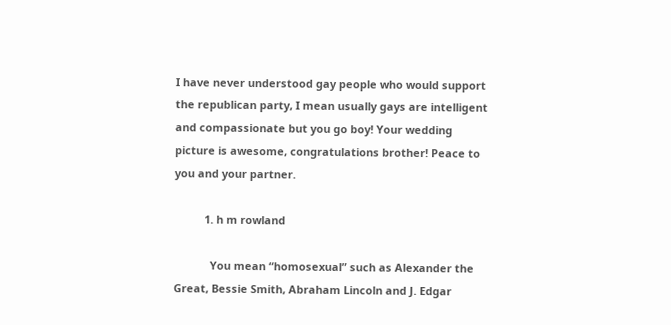I have never understood gay people who would support the republican party, I mean usually gays are intelligent and compassionate but you go boy! Your wedding picture is awesome, congratulations brother! Peace to you and your partner.

          1. h m rowland

            You mean “homosexual” such as Alexander the Great, Bessie Smith, Abraham Lincoln and J. Edgar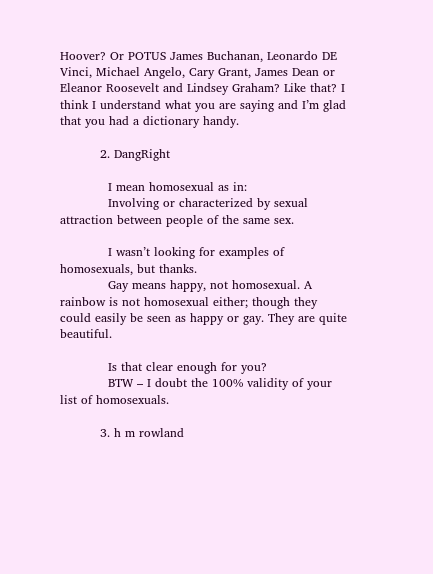Hoover? Or POTUS James Buchanan, Leonardo DE Vinci, Michael Angelo, Cary Grant, James Dean or Eleanor Roosevelt and Lindsey Graham? Like that? I think I understand what you are saying and I’m glad that you had a dictionary handy.

          2. DangRight

            I mean homosexual as in:
            Involving or characterized by sexual attraction between people of the same sex.

            I wasn’t looking for examples of homosexuals, but thanks.
            Gay means happy, not homosexual. A rainbow is not homosexual either; though they could easily be seen as happy or gay. They are quite beautiful.

            Is that clear enough for you?
            BTW – I doubt the 100% validity of your list of homosexuals.

          3. h m rowland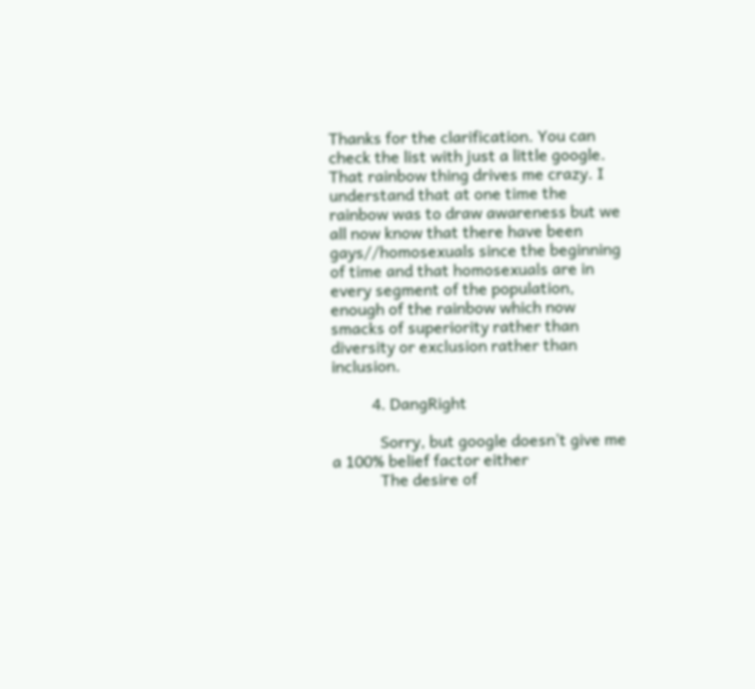Thanks for the clarification. You can check the list with just a little google. That rainbow thing drives me crazy. I understand that at one time the rainbow was to draw awareness but we all now know that there have been gays//homosexuals since the beginning of time and that homosexuals are in every segment of the population, enough of the rainbow which now smacks of superiority rather than diversity or exclusion rather than inclusion.

          4. DangRight

            Sorry, but google doesn’t give me a 100% belief factor either
            The desire of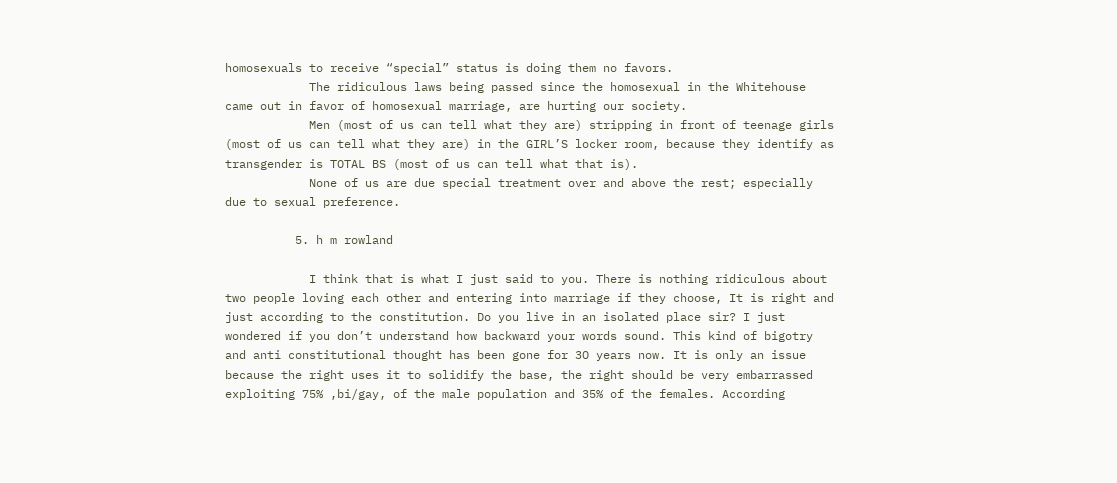homosexuals to receive “special” status is doing them no favors.
            The ridiculous laws being passed since the homosexual in the Whitehouse came out in favor of homosexual marriage, are hurting our society.
            Men (most of us can tell what they are) stripping in front of teenage girls (most of us can tell what they are) in the GIRL’S locker room, because they identify as transgender is TOTAL BS (most of us can tell what that is).
            None of us are due special treatment over and above the rest; especially due to sexual preference.

          5. h m rowland

            I think that is what I just said to you. There is nothing ridiculous about two people loving each other and entering into marriage if they choose, It is right and just according to the constitution. Do you live in an isolated place sir? I just wondered if you don’t understand how backward your words sound. This kind of bigotry and anti constitutional thought has been gone for 3O years now. It is only an issue because the right uses it to solidify the base, the right should be very embarrassed exploiting 75% ,bi/gay, of the male population and 35% of the females. According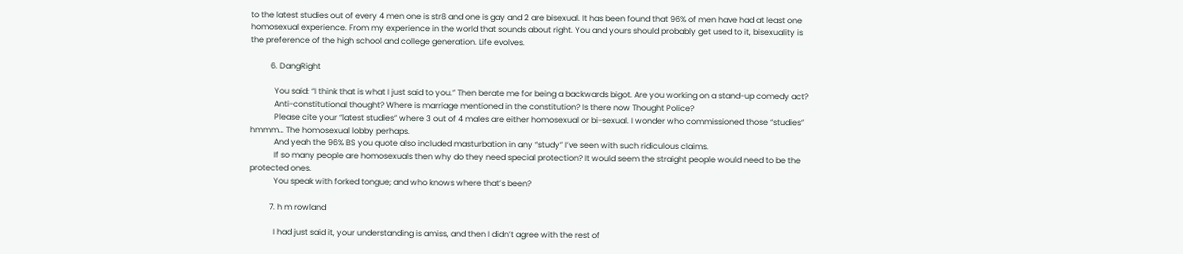to the latest studies out of every 4 men one is str8 and one is gay and 2 are bisexual. It has been found that 96% of men have had at least one homosexual experience. From my experience in the world that sounds about right. You and yours should probably get used to it, bisexuality is the preference of the high school and college generation. Life evolves.

          6. DangRight

            You said: “I think that is what I just said to you.” Then berate me for being a backwards bigot. Are you working on a stand-up comedy act?
            Anti-constitutional thought? Where is marriage mentioned in the constitution? Is there now Thought Police?
            Please cite your “latest studies” where 3 out of 4 males are either homosexual or bi-sexual. I wonder who commissioned those “studies” hmmm… The homosexual lobby perhaps.
            And yeah the 96% BS you quote also included masturbation in any “study” I’ve seen with such ridiculous claims.
            If so many people are homosexuals then why do they need special protection? It would seem the straight people would need to be the protected ones.
            You speak with forked tongue; and who knows where that’s been?

          7. h m rowland

            I had just said it, your understanding is amiss, and then I didn’t agree with the rest of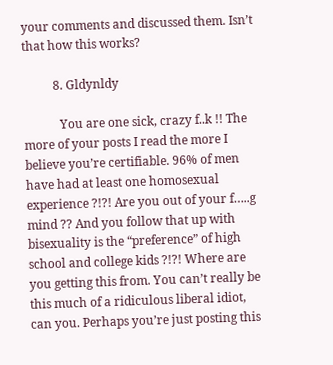your comments and discussed them. Isn’t that how this works?

          8. Gldynldy

            You are one sick, crazy f..k !! The more of your posts I read the more I believe you’re certifiable. 96% of men have had at least one homosexual experience ?!?! Are you out of your f…..g mind ?? And you follow that up with bisexuality is the “preference” of high school and college kids ?!?! Where are you getting this from. You can’t really be this much of a ridiculous liberal idiot, can you. Perhaps you’re just posting this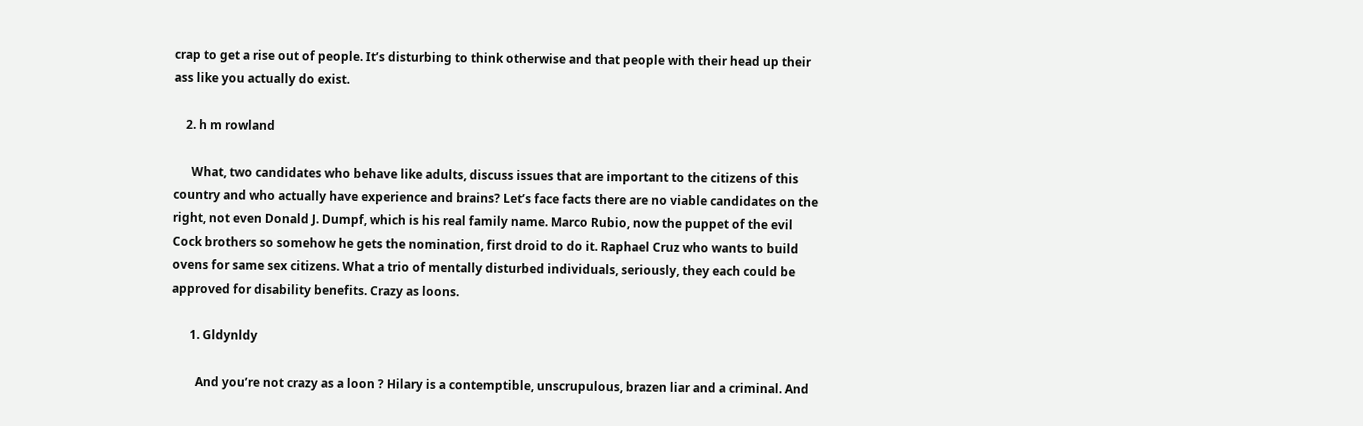crap to get a rise out of people. It’s disturbing to think otherwise and that people with their head up their ass like you actually do exist.

    2. h m rowland

      What, two candidates who behave like adults, discuss issues that are important to the citizens of this country and who actually have experience and brains? Let’s face facts there are no viable candidates on the right, not even Donald J. Dumpf, which is his real family name. Marco Rubio, now the puppet of the evil Cock brothers so somehow he gets the nomination, first droid to do it. Raphael Cruz who wants to build ovens for same sex citizens. What a trio of mentally disturbed individuals, seriously, they each could be approved for disability benefits. Crazy as loons.

      1. Gldynldy

        And you’re not crazy as a loon ? Hilary is a contemptible, unscrupulous, brazen liar and a criminal. And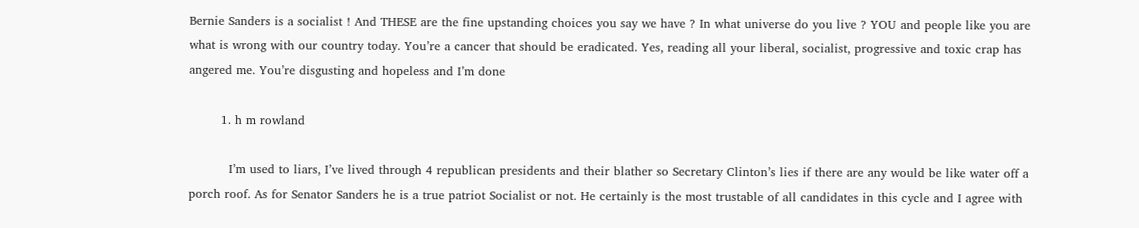Bernie Sanders is a socialist ! And THESE are the fine upstanding choices you say we have ? In what universe do you live ? YOU and people like you are what is wrong with our country today. You’re a cancer that should be eradicated. Yes, reading all your liberal, socialist, progressive and toxic crap has angered me. You’re disgusting and hopeless and I’m done

        1. h m rowland

          I’m used to liars, I’ve lived through 4 republican presidents and their blather so Secretary Clinton’s lies if there are any would be like water off a porch roof. As for Senator Sanders he is a true patriot Socialist or not. He certainly is the most trustable of all candidates in this cycle and I agree with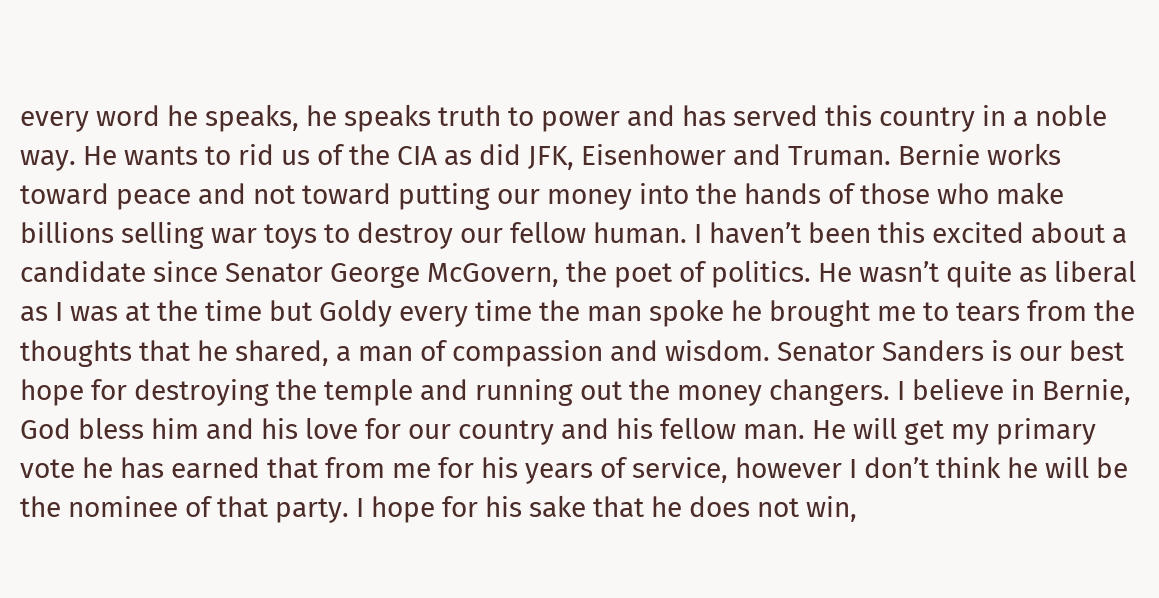every word he speaks, he speaks truth to power and has served this country in a noble way. He wants to rid us of the CIA as did JFK, Eisenhower and Truman. Bernie works toward peace and not toward putting our money into the hands of those who make billions selling war toys to destroy our fellow human. I haven’t been this excited about a candidate since Senator George McGovern, the poet of politics. He wasn’t quite as liberal as I was at the time but Goldy every time the man spoke he brought me to tears from the thoughts that he shared, a man of compassion and wisdom. Senator Sanders is our best hope for destroying the temple and running out the money changers. I believe in Bernie, God bless him and his love for our country and his fellow man. He will get my primary vote he has earned that from me for his years of service, however I don’t think he will be the nominee of that party. I hope for his sake that he does not win,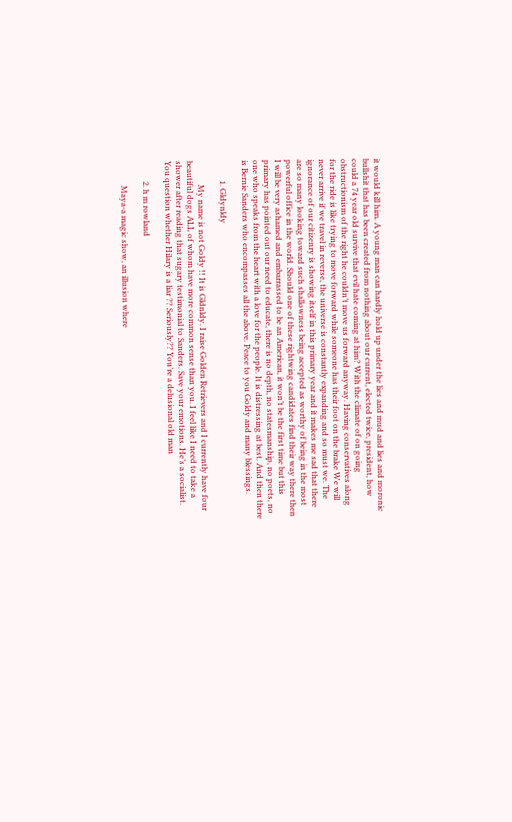it would kill him. A young man can hardly hold up under the lies and mud and lies and moronic bullshit that has been created from nothing about our current, elected twice, president, how could a 74 year old survive that evil hate coming at him? With the climate of on going obstructionism of the right he couldn’t move us forward anyway. Having conservatives along for the ride is like trying to move forward while someone has their foot on the brake We will never arrive if we travel in reverse, the universe is constantly expanding and so must we. The ignorance of our citizenry is showing itself in this primary year and it makes me sad that there are so many looking toward such shallowness being accepted as worthy of being in the most powerful office in the world. Should one of these rightwing candidates find their way there then I will be very ashamed and embarrassed to be an American, it won’t be the first time but this primary has pointed out our need to educate, there is no depth, no statesmanship, no poets, no one who speaks from the heart with a love for the people. It is distressing at best. And then there is Bernie Sanders who encompasses all the above. Peace to you Goldy and many blessings.

          1. Gldynldy

            My name is not Goldy !! It is Gldnldy. I raise Golden Retrievers and I currently have four beautiful dogs ALL of whom have more common sense than you. I feel like I need to take a shower after reading that sugary testimonial to Sanders. Save your emotions. He’s a socialist. You question whether Hilary is a liar ?? Seriously?? You’re a delusional old man

          2. h m rowland

            Maya-a magic show, an illusion where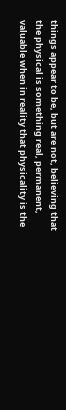things appear to be, but are not, believing that the physical is something real, permanent, valuable when in reality that physicality is the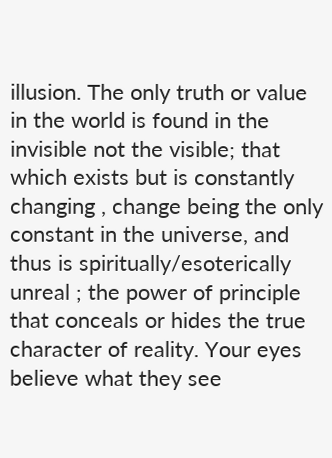illusion. The only truth or value in the world is found in the invisible not the visible; that which exists but is constantly changing , change being the only constant in the universe, and thus is spiritually/esoterically unreal ; the power of principle that conceals or hides the true character of reality. Your eyes believe what they see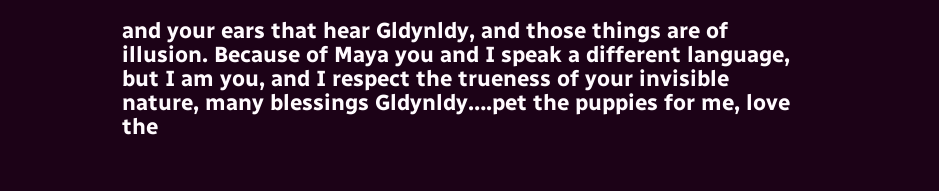and your ears that hear Gldynldy, and those things are of illusion. Because of Maya you and I speak a different language, but I am you, and I respect the trueness of your invisible nature, many blessings Gldynldy….pet the puppies for me, love the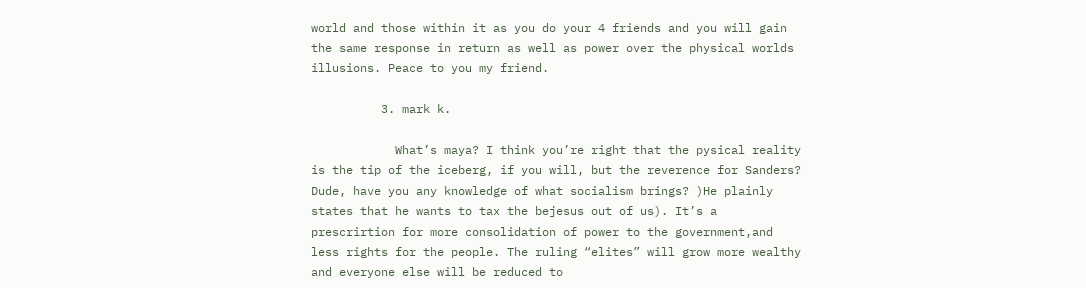world and those within it as you do your 4 friends and you will gain the same response in return as well as power over the physical worlds illusions. Peace to you my friend.

          3. mark k.

            What’s maya? I think you’re right that the pysical reality is the tip of the iceberg, if you will, but the reverence for Sanders? Dude, have you any knowledge of what socialism brings? )He plainly states that he wants to tax the bejesus out of us). It’s a prescrirtion for more consolidation of power to the government,and less rights for the people. The ruling “elites” will grow more wealthy and everyone else will be reduced to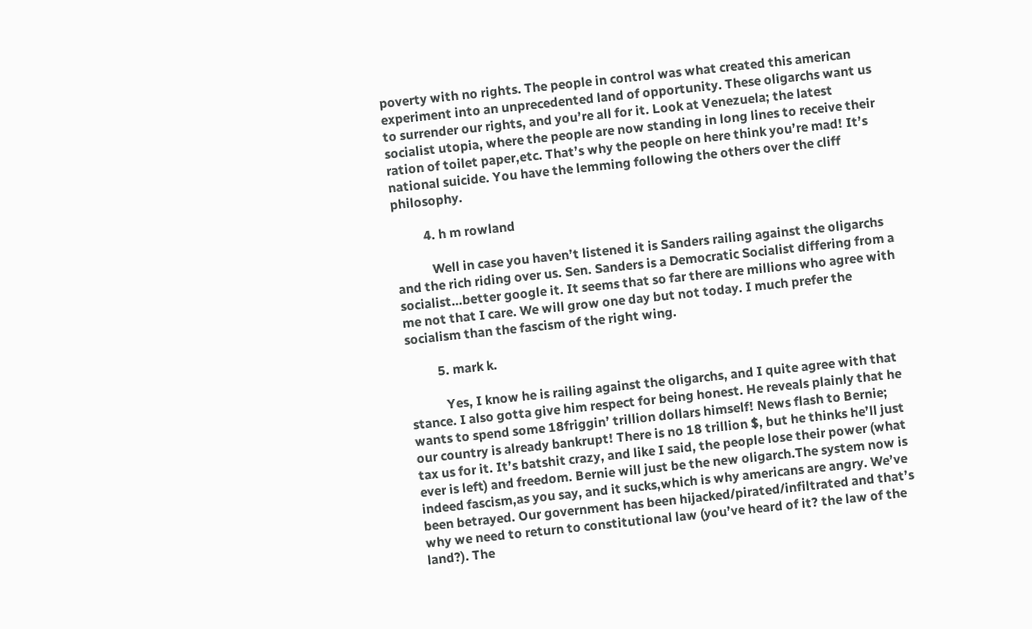poverty with no rights. The people in control was what created this american experiment into an unprecedented land of opportunity. These oligarchs want us to surrender our rights, and you’re all for it. Look at Venezuela; the latest socialist utopia, where the people are now standing in long lines to receive their ration of toilet paper,etc. That’s why the people on here think you’re mad! It’s national suicide. You have the lemming following the others over the cliff philosophy.

          4. h m rowland

            Well in case you haven’t listened it is Sanders railing against the oligarchs and the rich riding over us. Sen. Sanders is a Democratic Socialist differing from a socialist…better google it. It seems that so far there are millions who agree with me not that I care. We will grow one day but not today. I much prefer the socialism than the fascism of the right wing.

          5. mark k.

            Yes, I know he is railing against the oligarchs, and I quite agree with that stance. I also gotta give him respect for being honest. He reveals plainly that he wants to spend some 18friggin’ trillion dollars himself! News flash to Bernie; our country is already bankrupt! There is no 18 trillion $, but he thinks he’ll just tax us for it. It’s batshit crazy, and like I said, the people lose their power (what ever is left) and freedom. Bernie will just be the new oligarch.The system now is indeed fascism,as you say, and it sucks,which is why americans are angry. We’ve been betrayed. Our government has been hijacked/pirated/infiltrated and that’s why we need to return to constitutional law (you’ve heard of it? the law of the land?). The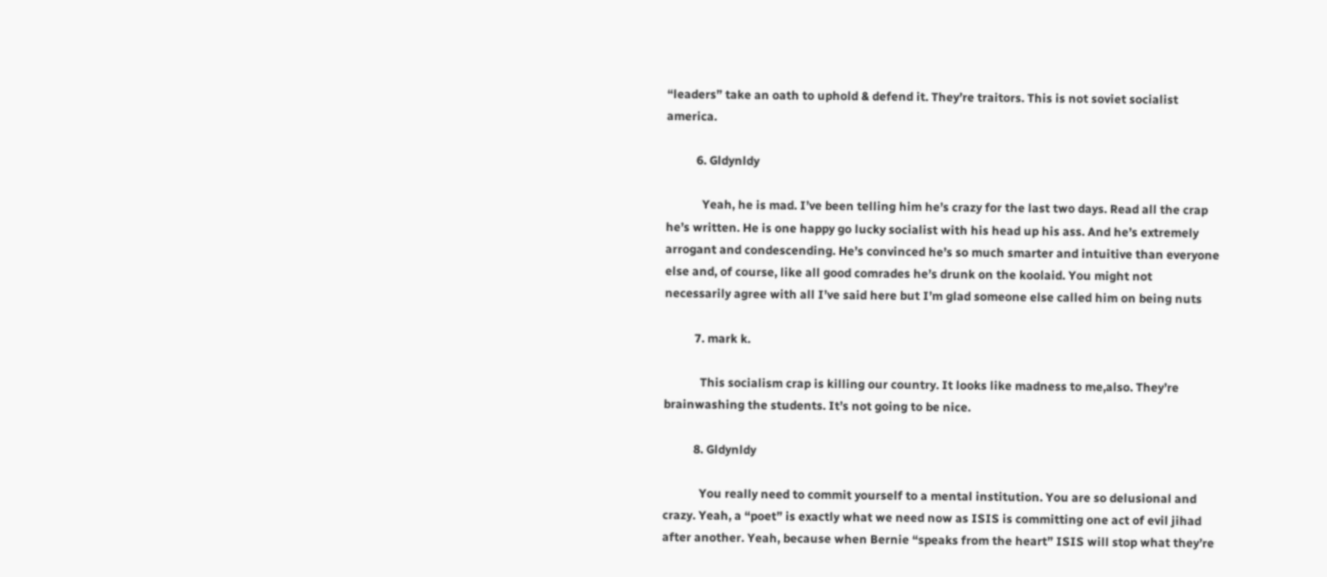“leaders” take an oath to uphold & defend it. They’re traitors. This is not soviet socialist america.

          6. Gldynldy

            Yeah, he is mad. I’ve been telling him he’s crazy for the last two days. Read all the crap he’s written. He is one happy go lucky socialist with his head up his ass. And he’s extremely arrogant and condescending. He’s convinced he’s so much smarter and intuitive than everyone else and, of course, like all good comrades he’s drunk on the koolaid. You might not necessarily agree with all I’ve said here but I’m glad someone else called him on being nuts

          7. mark k.

            This socialism crap is killing our country. It looks like madness to me,also. They’re brainwashing the students. It’s not going to be nice.

          8. Gldynldy

            You really need to commit yourself to a mental institution. You are so delusional and crazy. Yeah, a “poet” is exactly what we need now as ISIS is committing one act of evil jihad after another. Yeah, because when Bernie “speaks from the heart” ISIS will stop what they’re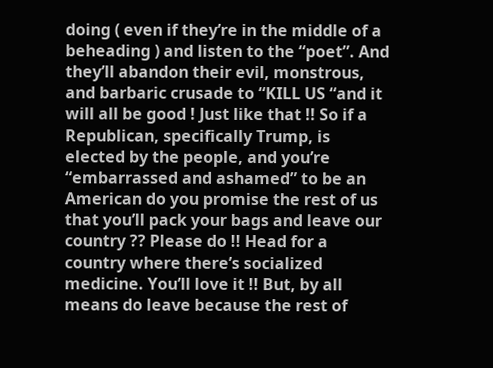doing ( even if they’re in the middle of a beheading ) and listen to the “poet”. And they’ll abandon their evil, monstrous, and barbaric crusade to “KILL US “and it will all be good ! Just like that !! So if a Republican, specifically Trump, is elected by the people, and you’re “embarrassed and ashamed” to be an American do you promise the rest of us that you’ll pack your bags and leave our country ?? Please do !! Head for a country where there’s socialized medicine. You’ll love it !! But, by all means do leave because the rest of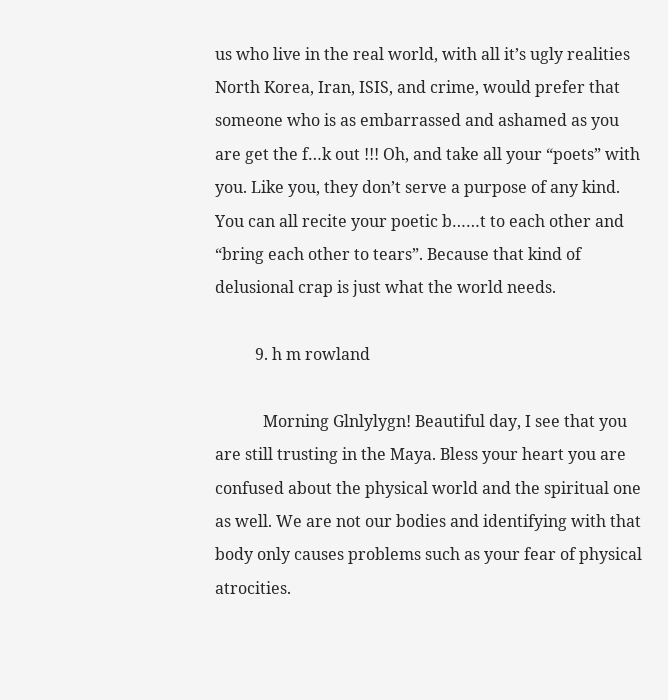us who live in the real world, with all it’s ugly realities North Korea, Iran, ISIS, and crime, would prefer that someone who is as embarrassed and ashamed as you are get the f…k out !!! Oh, and take all your “poets” with you. Like you, they don’t serve a purpose of any kind. You can all recite your poetic b……t to each other and “bring each other to tears”. Because that kind of delusional crap is just what the world needs.

          9. h m rowland

            Morning Glnlylygn! Beautiful day, I see that you are still trusting in the Maya. Bless your heart you are confused about the physical world and the spiritual one as well. We are not our bodies and identifying with that body only causes problems such as your fear of physical atrocities.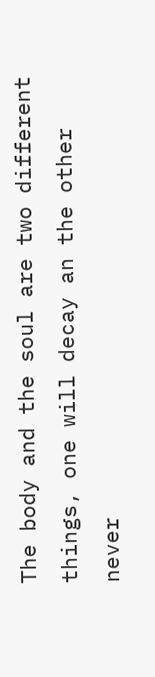The body and the soul are two different things, one will decay an the other never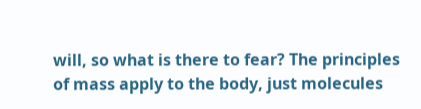will, so what is there to fear? The principles of mass apply to the body, just molecules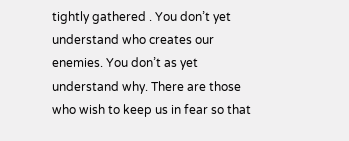tightly gathered . You don’t yet understand who creates our enemies. You don’t as yet understand why. There are those who wish to keep us in fear so that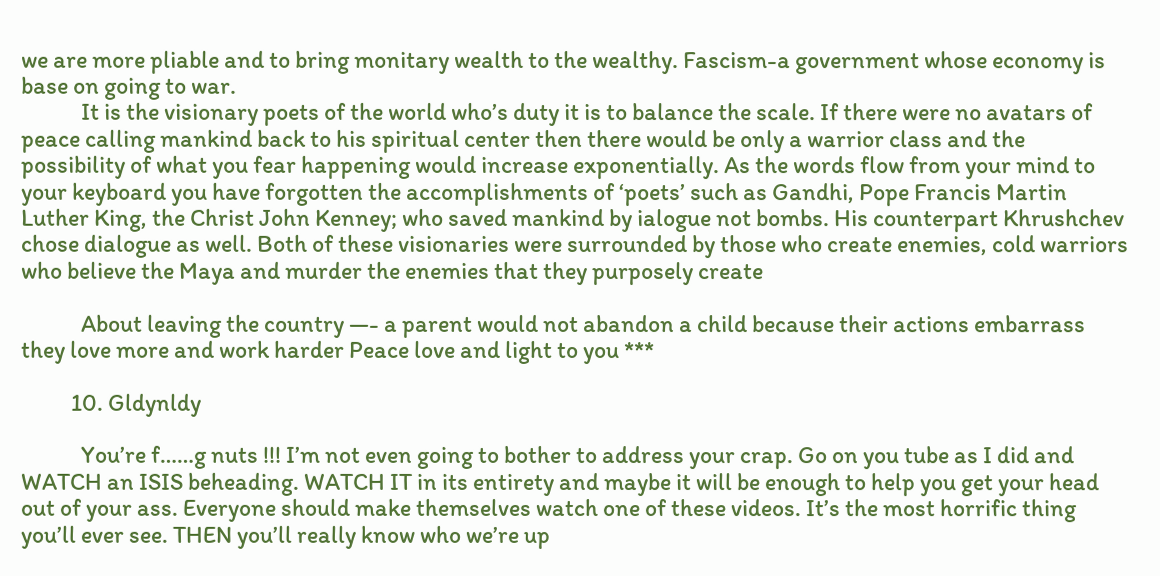we are more pliable and to bring monitary wealth to the wealthy. Fascism-a government whose economy is base on going to war.
            It is the visionary poets of the world who’s duty it is to balance the scale. If there were no avatars of peace calling mankind back to his spiritual center then there would be only a warrior class and the possibility of what you fear happening would increase exponentially. As the words flow from your mind to your keyboard you have forgotten the accomplishments of ‘poets’ such as Gandhi, Pope Francis Martin Luther King, the Christ John Kenney; who saved mankind by ialogue not bombs. His counterpart Khrushchev chose dialogue as well. Both of these visionaries were surrounded by those who create enemies, cold warriors who believe the Maya and murder the enemies that they purposely create

            About leaving the country —- a parent would not abandon a child because their actions embarrass they love more and work harder Peace love and light to you ***

          10. Gldynldy

            You’re f……g nuts !!! I’m not even going to bother to address your crap. Go on you tube as I did and WATCH an ISIS beheading. WATCH IT in its entirety and maybe it will be enough to help you get your head out of your ass. Everyone should make themselves watch one of these videos. It’s the most horrific thing you’ll ever see. THEN you’ll really know who we’re up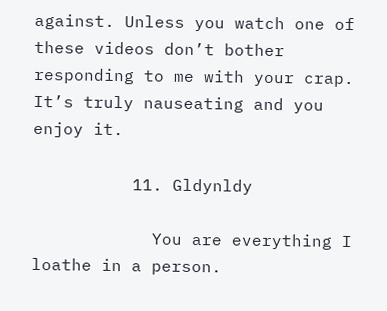against. Unless you watch one of these videos don’t bother responding to me with your crap. It’s truly nauseating and you enjoy it.

          11. Gldynldy

            You are everything I loathe in a person.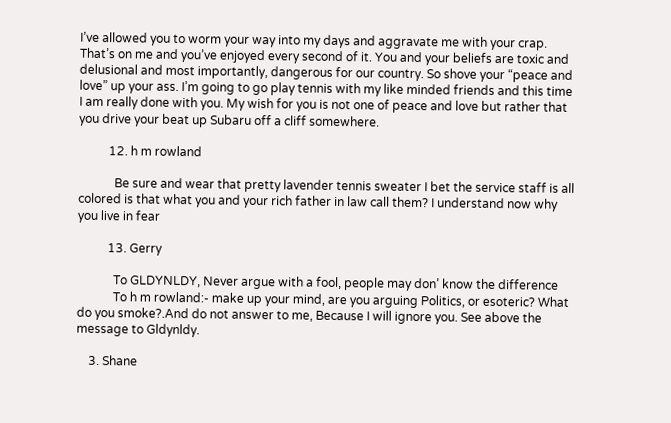I’ve allowed you to worm your way into my days and aggravate me with your crap. That’s on me and you’ve enjoyed every second of it. You and your beliefs are toxic and delusional and most importantly, dangerous for our country. So shove your “peace and love” up your ass. I’m going to go play tennis with my like minded friends and this time I am really done with you. My wish for you is not one of peace and love but rather that you drive your beat up Subaru off a cliff somewhere.

          12. h m rowland

            Be sure and wear that pretty lavender tennis sweater I bet the service staff is all colored is that what you and your rich father in law call them? I understand now why you live in fear

          13. Gerry

            To GLDYNLDY, Never argue with a fool, people may don’ know the difference
            To h m rowland:- make up your mind, are you arguing Politics, or esoteric? What do you smoke?.And do not answer to me, Because I will ignore you. See above the message to Gldynldy.

    3. Shane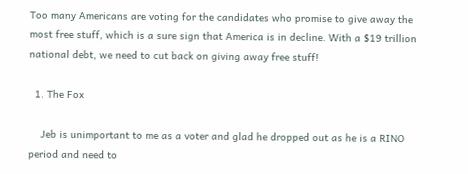Too many Americans are voting for the candidates who promise to give away the most free stuff, which is a sure sign that America is in decline. With a $19 trillion national debt, we need to cut back on giving away free stuff!

  1. The Fox

    Jeb is unimportant to me as a voter and glad he dropped out as he is a RINO period and need to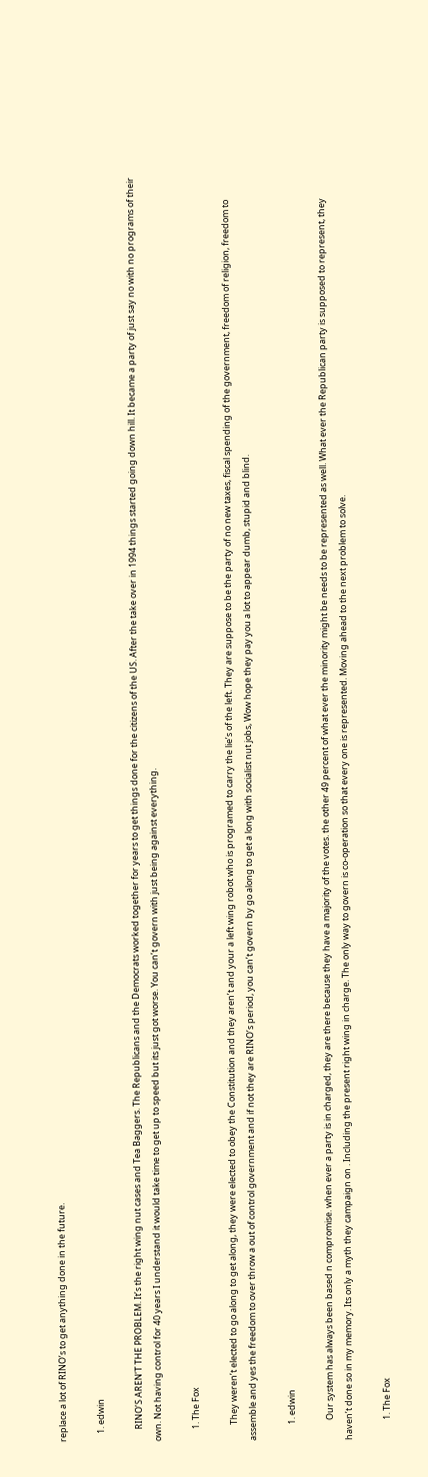replace a lot of RINO’s to get anything done in the future.

    1. edwin

      RINO’S AREN’T THE PROBLEM. It’s the right wing nut cases and Tea Baggers. The Republicans and the Democrats worked together for years to get things done for the citizens of the US. After the take over in 1994 things started going down hill. It became a party of just say no with no programs of their own. Not having control for 40 years I understand it would take time to get up to speed but its just got worse. You can’t govern with just being against everything.

      1. The Fox

        They weren’t elected to go along to get along, they were elected to obey the Constitution and they aren’t and your a left wing robot who is programed to carry the lie’s of the left. They are suppose to be the party of no new taxes, fiscal spending of the government, freedom of religion, freedom to assemble and yes the freedom to over throw a out of control government and if not they are RINO’s period, you can’t govern by go along to get a long with socialist nut jobs, Wow hope they pay you a lot to appear dumb, stupid and blind.

        1. edwin

          Our system has always been based n compromise. when ever a party is in charged, they are there because they have a majority of the votes. the other 49 percent of what ever the minority might be needs to be represented as well. What ever the Republican party is supposed to represent, they haven’t done so in my memory. Its only a myth they campaign on . Including the present right wing in charge. The only way to govern is co-operation so that every one is represented. Moving ahead to the next problem to solve.

          1. The Fox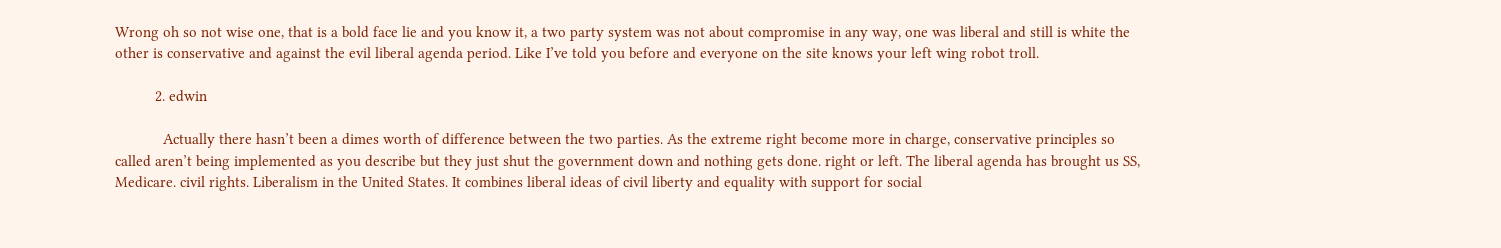Wrong oh so not wise one, that is a bold face lie and you know it, a two party system was not about compromise in any way, one was liberal and still is white the other is conservative and against the evil liberal agenda period. Like I’ve told you before and everyone on the site knows your left wing robot troll.

          2. edwin

            Actually there hasn’t been a dimes worth of difference between the two parties. As the extreme right become more in charge, conservative principles so called aren’t being implemented as you describe but they just shut the government down and nothing gets done. right or left. The liberal agenda has brought us SS, Medicare. civil rights. Liberalism in the United States. It combines liberal ideas of civil liberty and equality with support for social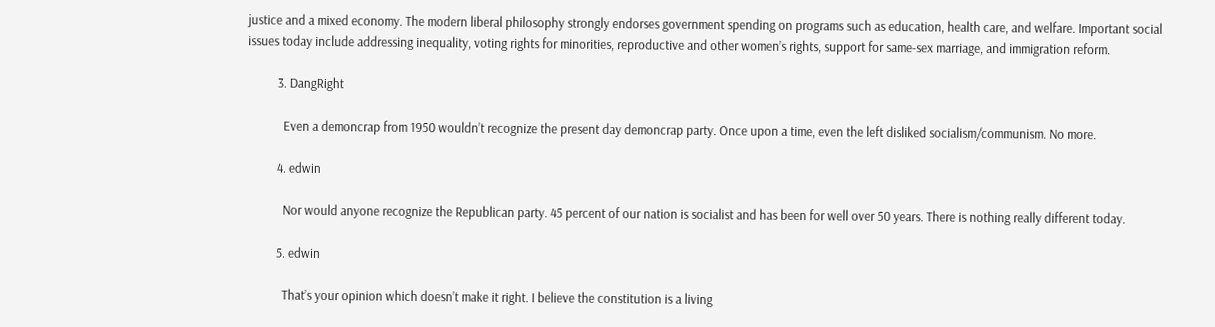justice and a mixed economy. The modern liberal philosophy strongly endorses government spending on programs such as education, health care, and welfare. Important social issues today include addressing inequality, voting rights for minorities, reproductive and other women’s rights, support for same-sex marriage, and immigration reform.

          3. DangRight

            Even a demoncrap from 1950 wouldn’t recognize the present day demoncrap party. Once upon a time, even the left disliked socialism/communism. No more.

          4. edwin

            Nor would anyone recognize the Republican party. 45 percent of our nation is socialist and has been for well over 50 years. There is nothing really different today.

          5. edwin

            That’s your opinion which doesn’t make it right. I believe the constitution is a living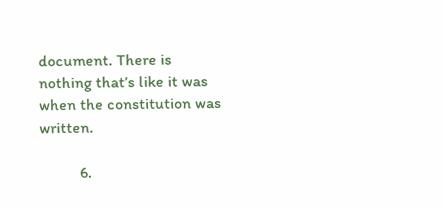document. There is nothing that’s like it was when the constitution was written.

          6.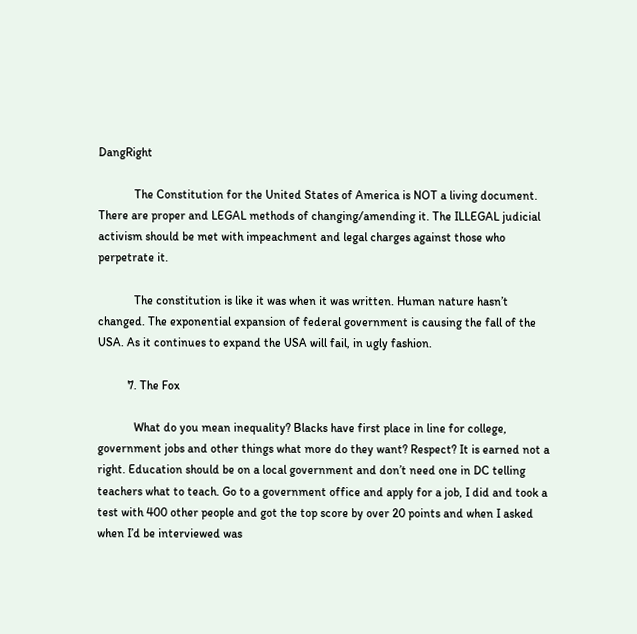DangRight

            The Constitution for the United States of America is NOT a living document. There are proper and LEGAL methods of changing/amending it. The ILLEGAL judicial activism should be met with impeachment and legal charges against those who perpetrate it.

            The constitution is like it was when it was written. Human nature hasn’t changed. The exponential expansion of federal government is causing the fall of the USA. As it continues to expand the USA will fail, in ugly fashion.

          7. The Fox

            What do you mean inequality? Blacks have first place in line for college, government jobs and other things what more do they want? Respect? It is earned not a right. Education should be on a local government and don’t need one in DC telling teachers what to teach. Go to a government office and apply for a job, I did and took a test with 400 other people and got the top score by over 20 points and when I asked when I’d be interviewed was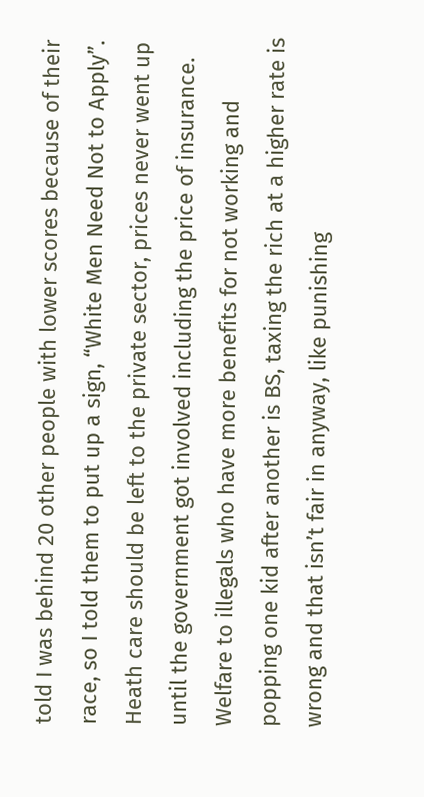told I was behind 20 other people with lower scores because of their race, so I told them to put up a sign, “White Men Need Not to Apply”. Heath care should be left to the private sector, prices never went up until the government got involved including the price of insurance. Welfare to illegals who have more benefits for not working and popping one kid after another is BS, taxing the rich at a higher rate is wrong and that isn’t fair in anyway, like punishing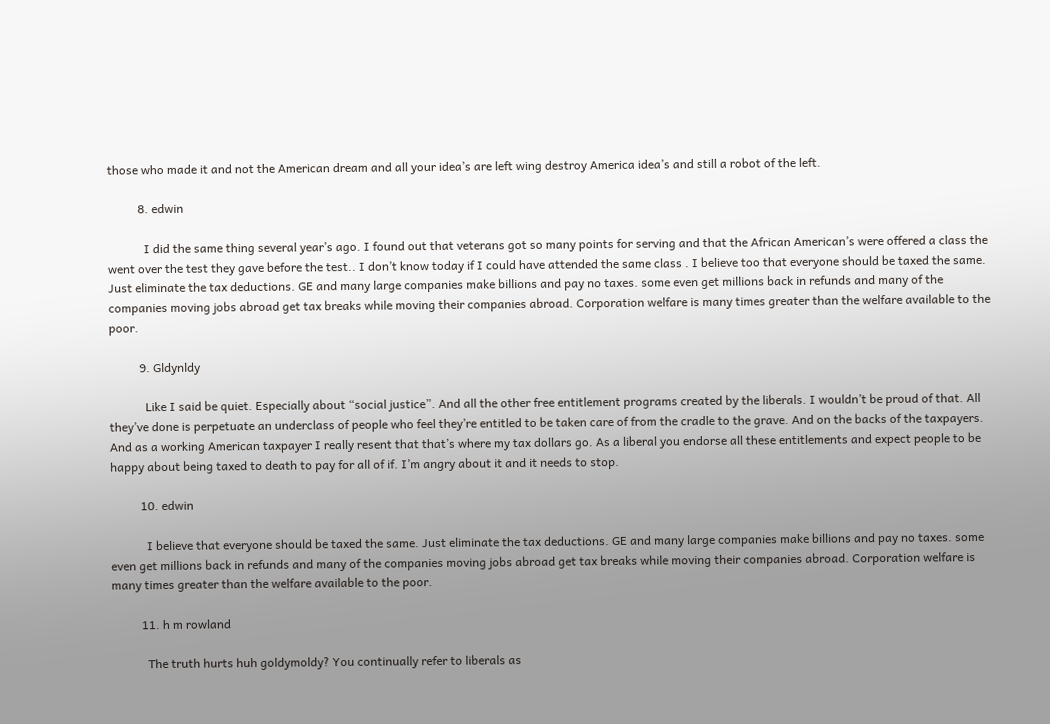those who made it and not the American dream and all your idea’s are left wing destroy America idea’s and still a robot of the left.

          8. edwin

            I did the same thing several year’s ago. I found out that veterans got so many points for serving and that the African American’s were offered a class the went over the test they gave before the test.. I don’t know today if I could have attended the same class . I believe too that everyone should be taxed the same. Just eliminate the tax deductions. GE and many large companies make billions and pay no taxes. some even get millions back in refunds and many of the companies moving jobs abroad get tax breaks while moving their companies abroad. Corporation welfare is many times greater than the welfare available to the poor.

          9. Gldynldy

            Like I said be quiet. Especially about “social justice”. And all the other free entitlement programs created by the liberals. I wouldn’t be proud of that. All they’ve done is perpetuate an underclass of people who feel they’re entitled to be taken care of from the cradle to the grave. And on the backs of the taxpayers. And as a working American taxpayer I really resent that that’s where my tax dollars go. As a liberal you endorse all these entitlements and expect people to be happy about being taxed to death to pay for all of if. I’m angry about it and it needs to stop.

          10. edwin

            I believe that everyone should be taxed the same. Just eliminate the tax deductions. GE and many large companies make billions and pay no taxes. some even get millions back in refunds and many of the companies moving jobs abroad get tax breaks while moving their companies abroad. Corporation welfare is many times greater than the welfare available to the poor.

          11. h m rowland

            The truth hurts huh goldymoldy? You continually refer to liberals as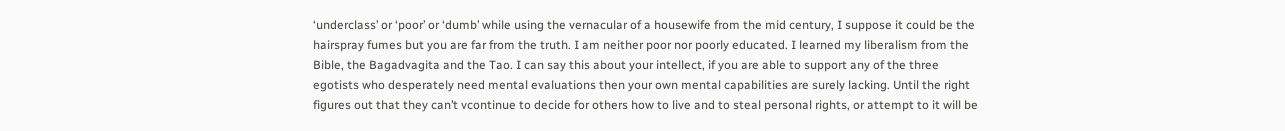‘underclass’ or ‘poor’ or ‘dumb’ while using the vernacular of a housewife from the mid century, I suppose it could be the hairspray fumes but you are far from the truth. I am neither poor nor poorly educated. I learned my liberalism from the Bible, the Bagadvagita and the Tao. I can say this about your intellect, if you are able to support any of the three egotists who desperately need mental evaluations then your own mental capabilities are surely lacking. Until the right figures out that they can’t vcontinue to decide for others how to live and to steal personal rights, or attempt to it will be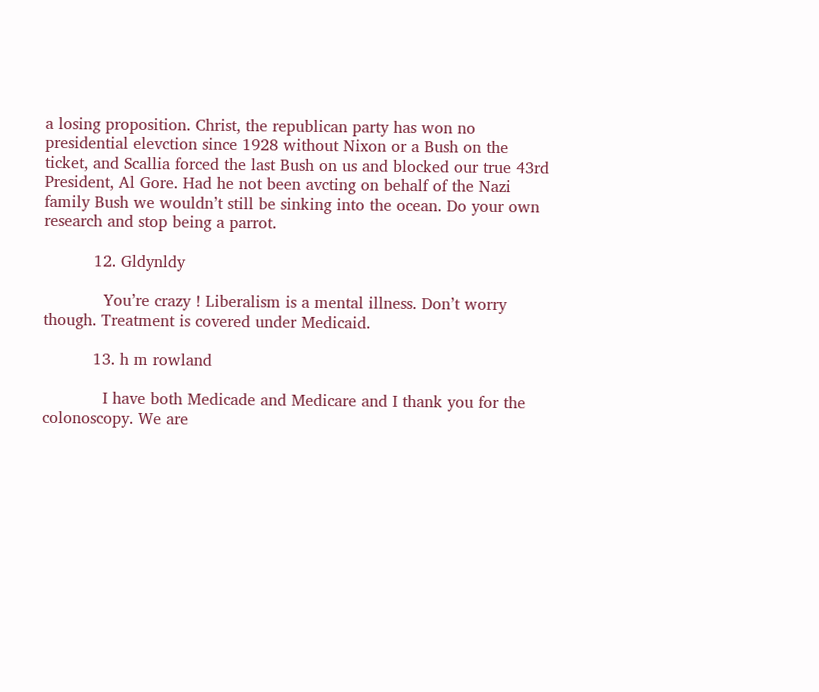a losing proposition. Christ, the republican party has won no presidential elevction since 1928 without Nixon or a Bush on the ticket, and Scallia forced the last Bush on us and blocked our true 43rd President, Al Gore. Had he not been avcting on behalf of the Nazi family Bush we wouldn’t still be sinking into the ocean. Do your own research and stop being a parrot.

          12. Gldynldy

            You’re crazy ! Liberalism is a mental illness. Don’t worry though. Treatment is covered under Medicaid.

          13. h m rowland

            I have both Medicade and Medicare and I thank you for the colonoscopy. We are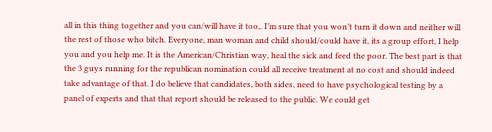all in this thing together and you can/will have it too,. I’m sure that you won’t turn it down and neither will the rest of those who bitch. Everyone, man woman and child should/could have it, its a group effort, I help you and you help me. It is the American/Christian way, heal the sick and feed the poor. The best part is that the 3 guys running for the republican nomination could all receive treatment at no cost and should indeed take advantage of that. I do believe that candidates, both sides, need to have psychological testing by a panel of experts and that that report should be released to the public. We could get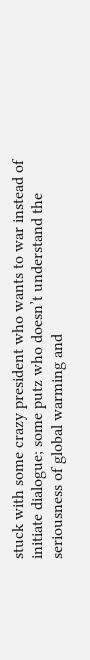stuck with some crazy president who wants to war instead of initiate dialogue; some putz who doesn’t understand the seriousness of global warming and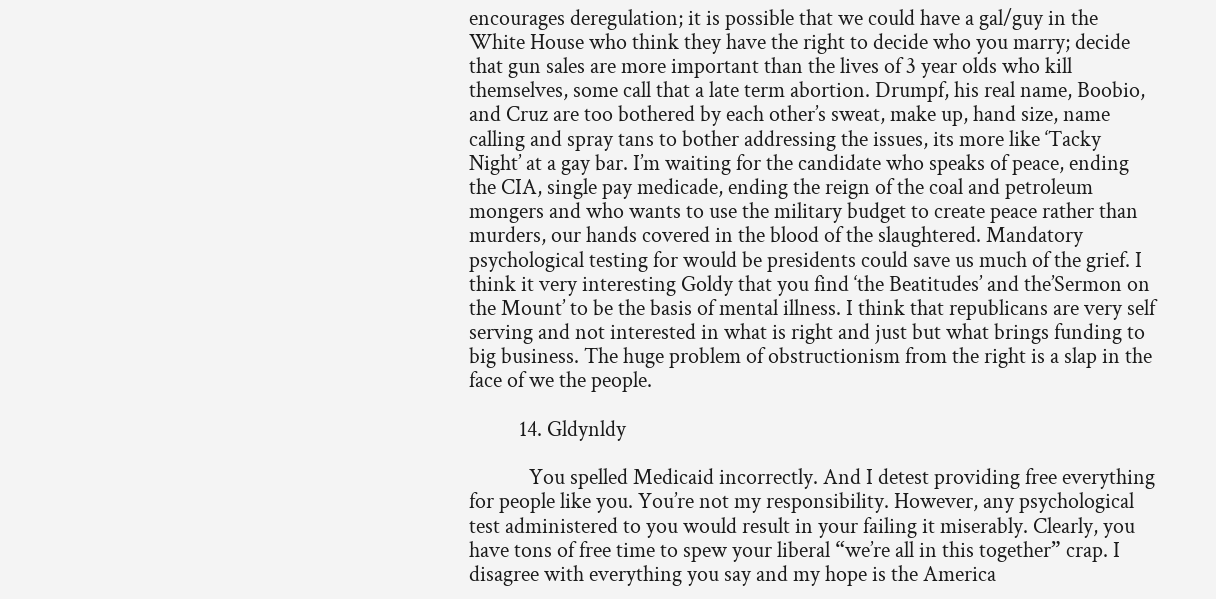encourages deregulation; it is possible that we could have a gal/guy in the White House who think they have the right to decide who you marry; decide that gun sales are more important than the lives of 3 year olds who kill themselves, some call that a late term abortion. Drumpf, his real name, Boobio, and Cruz are too bothered by each other’s sweat, make up, hand size, name calling and spray tans to bother addressing the issues, its more like ‘Tacky Night’ at a gay bar. I’m waiting for the candidate who speaks of peace, ending the CIA, single pay medicade, ending the reign of the coal and petroleum mongers and who wants to use the military budget to create peace rather than murders, our hands covered in the blood of the slaughtered. Mandatory psychological testing for would be presidents could save us much of the grief. I think it very interesting Goldy that you find ‘the Beatitudes’ and the’Sermon on the Mount’ to be the basis of mental illness. I think that republicans are very self serving and not interested in what is right and just but what brings funding to big business. The huge problem of obstructionism from the right is a slap in the face of we the people.

          14. Gldynldy

            You spelled Medicaid incorrectly. And I detest providing free everything for people like you. You’re not my responsibility. However, any psychological test administered to you would result in your failing it miserably. Clearly, you have tons of free time to spew your liberal “we’re all in this together” crap. I disagree with everything you say and my hope is the America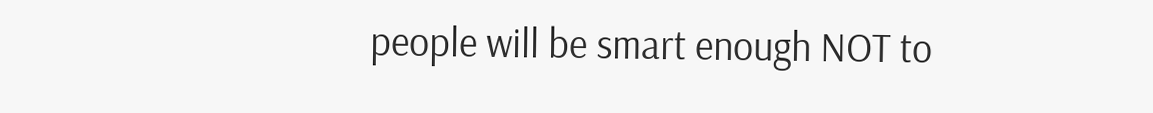people will be smart enough NOT to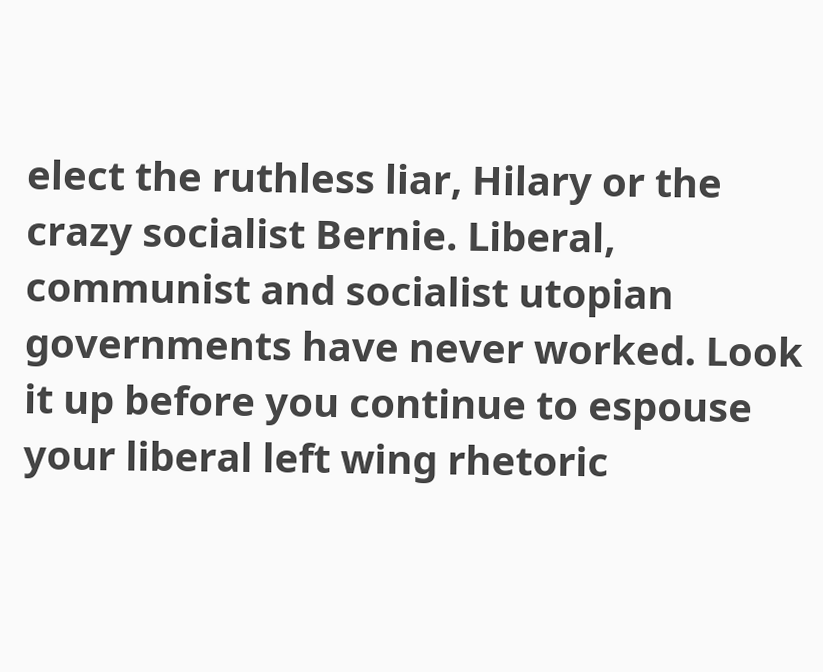elect the ruthless liar, Hilary or the crazy socialist Bernie. Liberal, communist and socialist utopian governments have never worked. Look it up before you continue to espouse your liberal left wing rhetoric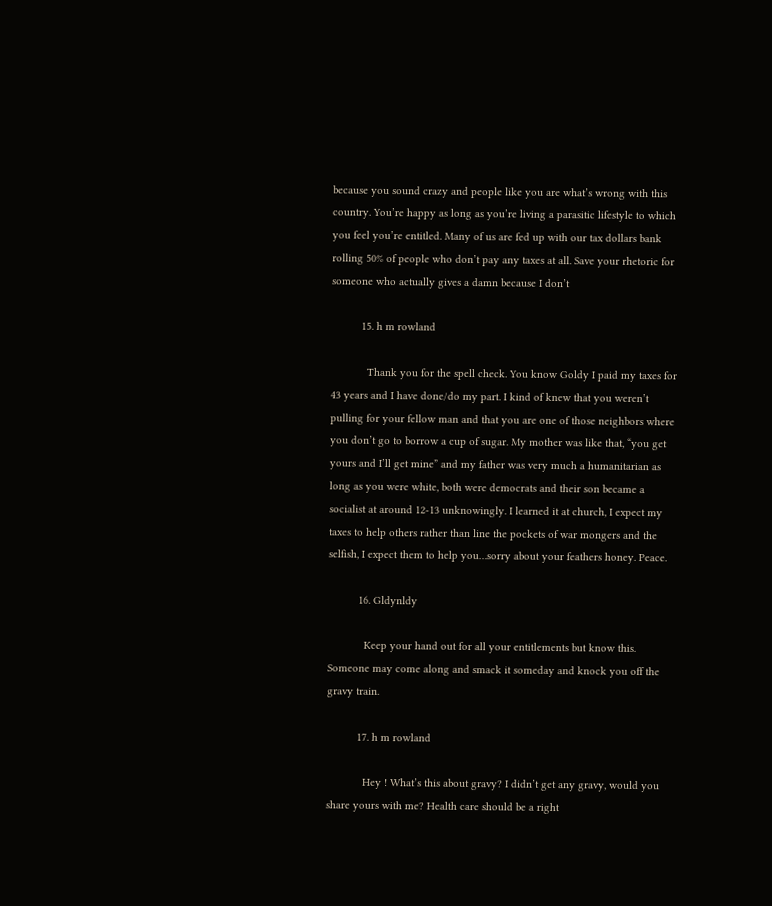because you sound crazy and people like you are what’s wrong with this country. You’re happy as long as you’re living a parasitic lifestyle to which you feel you’re entitled. Many of us are fed up with our tax dollars bank rolling 50% of people who don’t pay any taxes at all. Save your rhetoric for someone who actually gives a damn because I don’t

          15. h m rowland

            Thank you for the spell check. You know Goldy I paid my taxes for 43 years and I have done/do my part. I kind of knew that you weren’t pulling for your fellow man and that you are one of those neighbors where you don’t go to borrow a cup of sugar. My mother was like that, “you get yours and I’ll get mine” and my father was very much a humanitarian as long as you were white, both were democrats and their son became a socialist at around 12-13 unknowingly. I learned it at church, I expect my taxes to help others rather than line the pockets of war mongers and the selfish, I expect them to help you…sorry about your feathers honey. Peace.

          16. Gldynldy

            Keep your hand out for all your entitlements but know this. Someone may come along and smack it someday and knock you off the gravy train.

          17. h m rowland

            Hey ! What’s this about gravy? I didn’t get any gravy, would you share yours with me? Health care should be a right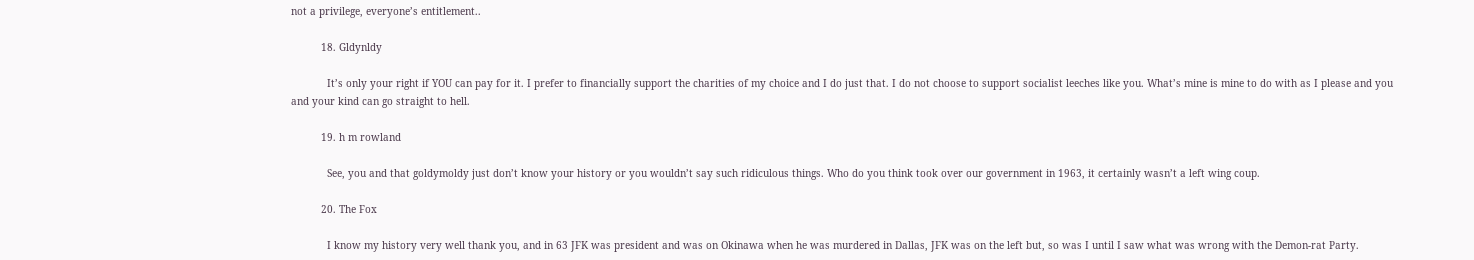not a privilege, everyone’s entitlement..

          18. Gldynldy

            It’s only your right if YOU can pay for it. I prefer to financially support the charities of my choice and I do just that. I do not choose to support socialist leeches like you. What’s mine is mine to do with as I please and you and your kind can go straight to hell.

          19. h m rowland

            See, you and that goldymoldy just don’t know your history or you wouldn’t say such ridiculous things. Who do you think took over our government in 1963, it certainly wasn’t a left wing coup.

          20. The Fox

            I know my history very well thank you, and in 63 JFK was president and was on Okinawa when he was murdered in Dallas, JFK was on the left but, so was I until I saw what was wrong with the Demon-rat Party.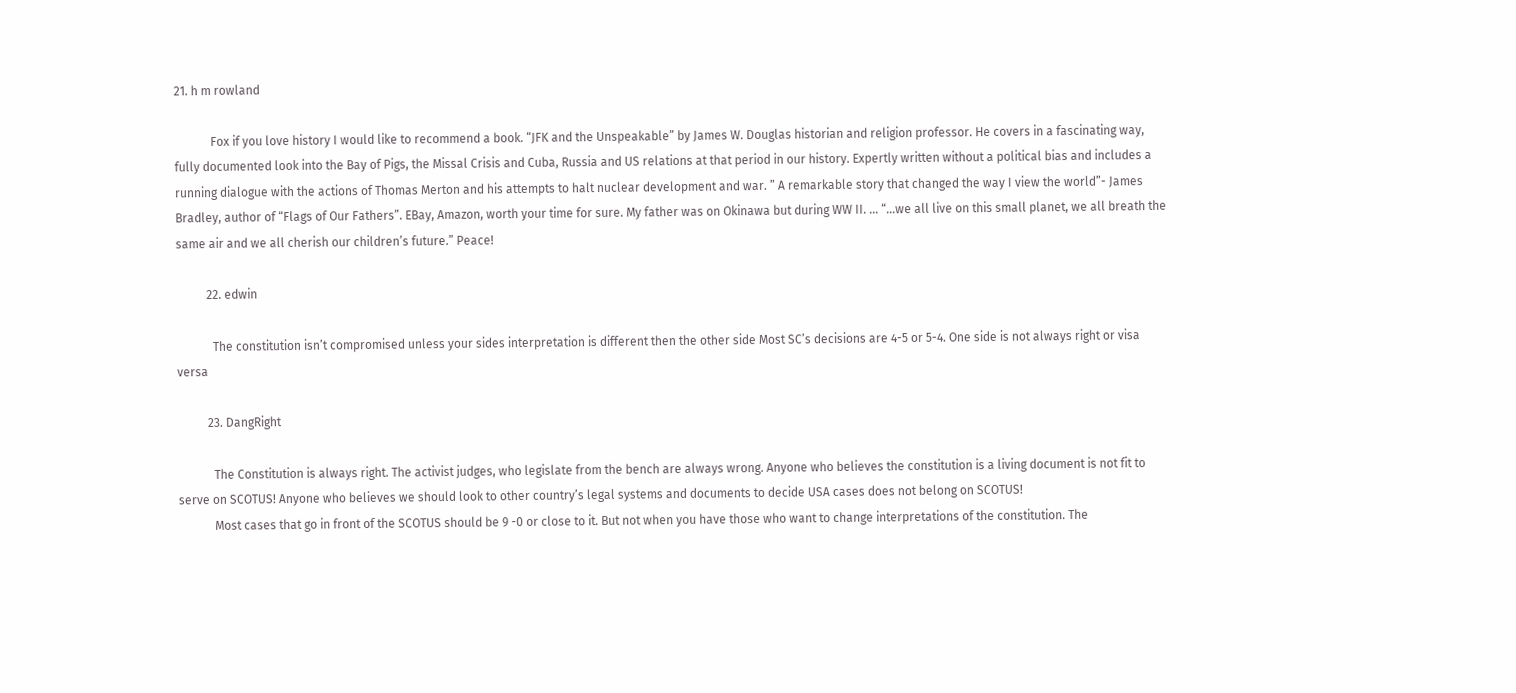21. h m rowland

            Fox if you love history I would like to recommend a book. “JFK and the Unspeakable” by James W. Douglas historian and religion professor. He covers in a fascinating way, fully documented look into the Bay of Pigs, the Missal Crisis and Cuba, Russia and US relations at that period in our history. Expertly written without a political bias and includes a running dialogue with the actions of Thomas Merton and his attempts to halt nuclear development and war. ” A remarkable story that changed the way I view the world”- James Bradley, author of “Flags of Our Fathers”. EBay, Amazon, worth your time for sure. My father was on Okinawa but during WW II. … “…we all live on this small planet, we all breath the same air and we all cherish our children’s future.” Peace!

          22. edwin

            The constitution isn’t compromised unless your sides interpretation is different then the other side Most SC’s decisions are 4-5 or 5-4. One side is not always right or visa versa

          23. DangRight

            The Constitution is always right. The activist judges, who legislate from the bench are always wrong. Anyone who believes the constitution is a living document is not fit to serve on SCOTUS! Anyone who believes we should look to other country’s legal systems and documents to decide USA cases does not belong on SCOTUS!
            Most cases that go in front of the SCOTUS should be 9 -0 or close to it. But not when you have those who want to change interpretations of the constitution. The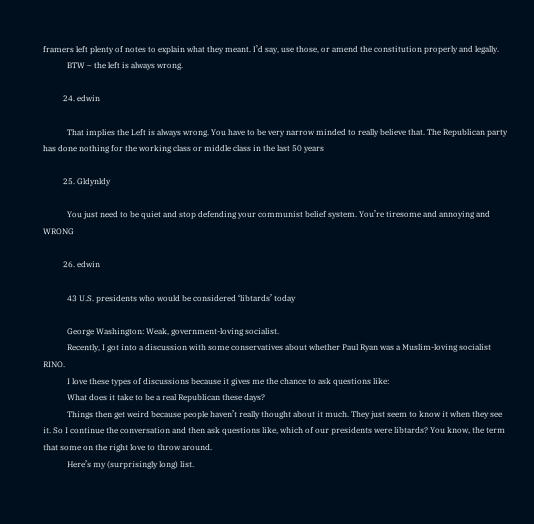framers left plenty of notes to explain what they meant. I’d say, use those, or amend the constitution properly and legally.
            BTW – the left is always wrong.

          24. edwin

            That implies the Left is always wrong. You have to be very narrow minded to really believe that. The Republican party has done nothing for the working class or middle class in the last 50 years

          25. Gldynldy

            You just need to be quiet and stop defending your communist belief system. You’re tiresome and annoying and WRONG

          26. edwin

            43 U.S. presidents who would be considered ‘libtards’ today

            George Washington: Weak, government-loving socialist.
            Recently, I got into a discussion with some conservatives about whether Paul Ryan was a Muslim-loving socialist RINO.
            I love these types of discussions because it gives me the chance to ask questions like:
            What does it take to be a real Republican these days?
            Things then get weird because people haven’t really thought about it much. They just seem to know it when they see it. So I continue the conversation and then ask questions like, which of our presidents were libtards? You know, the term that some on the right love to throw around.
            Here’s my (surprisingly long) list.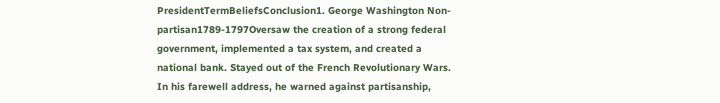PresidentTermBeliefsConclusion1. George Washington Non-partisan1789-1797Oversaw the creation of a strong federal government, implemented a tax system, and created a national bank. Stayed out of the French Revolutionary Wars. In his farewell address, he warned against partisanship,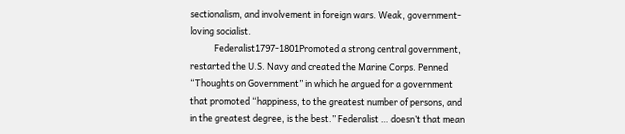sectionalism, and involvement in foreign wars. Weak, government-loving socialist.
            Federalist1797-1801Promoted a strong central government, restarted the U.S. Navy and created the Marine Corps. Penned “Thoughts on Government” in which he argued for a government that promoted “happiness, to the greatest number of persons, and in the greatest degree, is the best.” Federalist … doesn’t that mean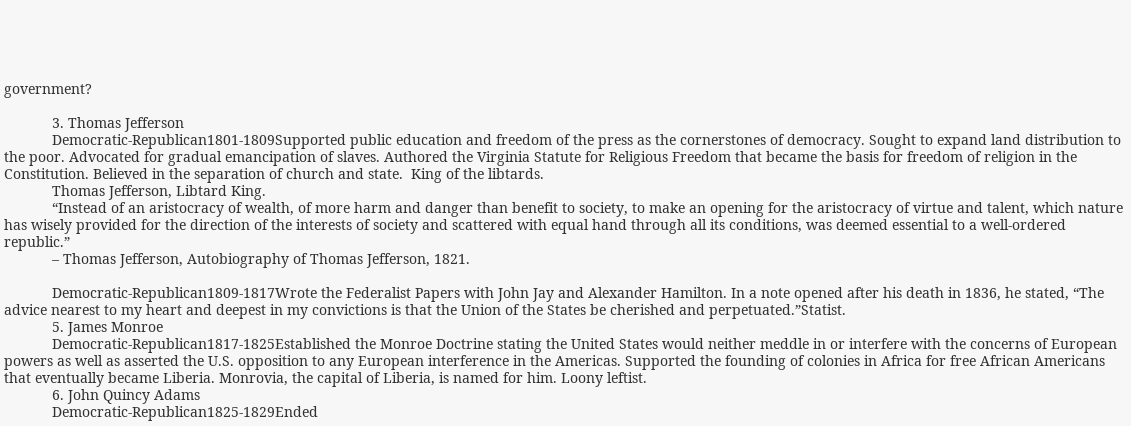government?

            3. Thomas Jefferson
            Democratic-Republican1801-1809Supported public education and freedom of the press as the cornerstones of democracy. Sought to expand land distribution to the poor. Advocated for gradual emancipation of slaves. Authored the Virginia Statute for Religious Freedom that became the basis for freedom of religion in the Constitution. Believed in the separation of church and state.  King of the libtards.
            Thomas Jefferson, Libtard King.
            “Instead of an aristocracy of wealth, of more harm and danger than benefit to society, to make an opening for the aristocracy of virtue and talent, which nature has wisely provided for the direction of the interests of society and scattered with equal hand through all its conditions, was deemed essential to a well-ordered republic.”
            – Thomas Jefferson, Autobiography of Thomas Jefferson, 1821.

            Democratic-Republican1809-1817Wrote the Federalist Papers with John Jay and Alexander Hamilton. In a note opened after his death in 1836, he stated, “The advice nearest to my heart and deepest in my convictions is that the Union of the States be cherished and perpetuated.”Statist.
            5. James Monroe
            Democratic-Republican1817-1825Established the Monroe Doctrine stating the United States would neither meddle in or interfere with the concerns of European powers as well as asserted the U.S. opposition to any European interference in the Americas. Supported the founding of colonies in Africa for free African Americans that eventually became Liberia. Monrovia, the capital of Liberia, is named for him. Loony leftist.
            6. John Quincy Adams
            Democratic-Republican1825-1829Ended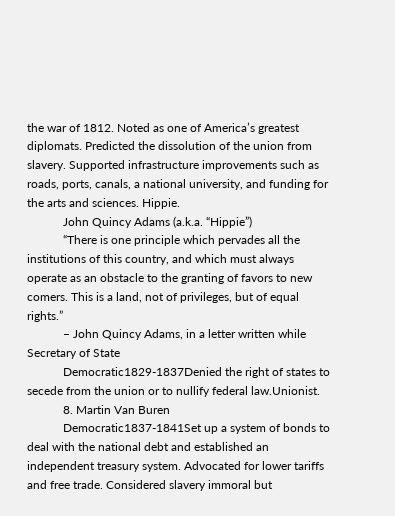the war of 1812. Noted as one of America’s greatest diplomats. Predicted the dissolution of the union from slavery. Supported infrastructure improvements such as roads, ports, canals, a national university, and funding for the arts and sciences. Hippie.
            John Quincy Adams (a.k.a. “Hippie”)
            “There is one principle which pervades all the institutions of this country, and which must always operate as an obstacle to the granting of favors to new comers. This is a land, not of privileges, but of equal rights.”
            – John Quincy Adams, in a letter written while Secretary of State
            Democratic1829-1837Denied the right of states to secede from the union or to nullify federal law.Unionist.
            8. Martin Van Buren
            Democratic1837-1841Set up a system of bonds to deal with the national debt and established an independent treasury system. Advocated for lower tariffs and free trade. Considered slavery immoral but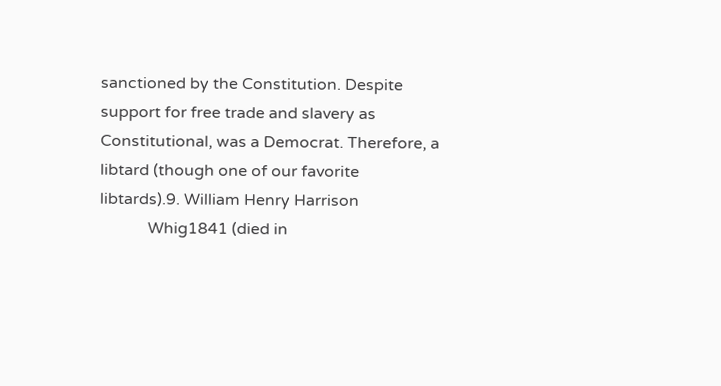sanctioned by the Constitution. Despite support for free trade and slavery as Constitutional, was a Democrat. Therefore, a libtard (though one of our favorite libtards).9. William Henry Harrison
            Whig1841 (died in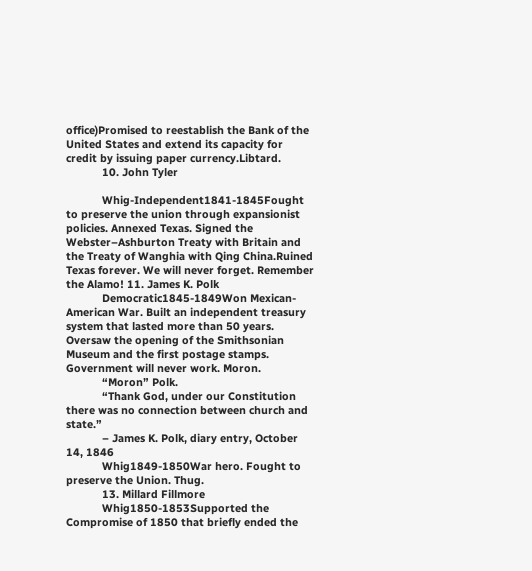office)Promised to reestablish the Bank of the United States and extend its capacity for credit by issuing paper currency.Libtard.
            10. John Tyler

            Whig-Independent1841-1845Fought to preserve the union through expansionist policies. Annexed Texas. Signed the Webster–Ashburton Treaty with Britain and the Treaty of Wanghia with Qing China.Ruined Texas forever. We will never forget. Remember the Alamo! 11. James K. Polk
            Democratic1845-1849Won Mexican-American War. Built an independent treasury system that lasted more than 50 years. Oversaw the opening of the Smithsonian Museum and the first postage stamps. Government will never work. Moron.
            “Moron” Polk.
            “Thank God, under our Constitution there was no connection between church and state.”
            – James K. Polk, diary entry, October 14, 1846
            Whig1849-1850War hero. Fought to preserve the Union. Thug.
            13. Millard Fillmore
            Whig1850-1853Supported the Compromise of 1850 that briefly ended the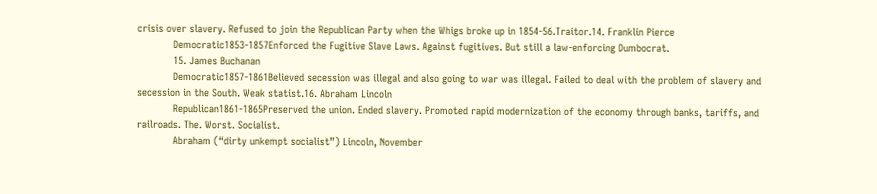crisis over slavery. Refused to join the Republican Party when the Whigs broke up in 1854-56.Traitor.14. Franklin Pierce
            Democratic1853-1857Enforced the Fugitive Slave Laws. Against fugitives. But still a law-enforcing Dumbocrat.
            15. James Buchanan
            Democratic1857-1861Believed secession was illegal and also going to war was illegal. Failed to deal with the problem of slavery and secession in the South. Weak statist.16. Abraham Lincoln
            Republican1861-1865Preserved the union. Ended slavery. Promoted rapid modernization of the economy through banks, tariffs, and railroads. The. Worst. Socialist.
            Abraham (“dirty unkempt socialist”) Lincoln, November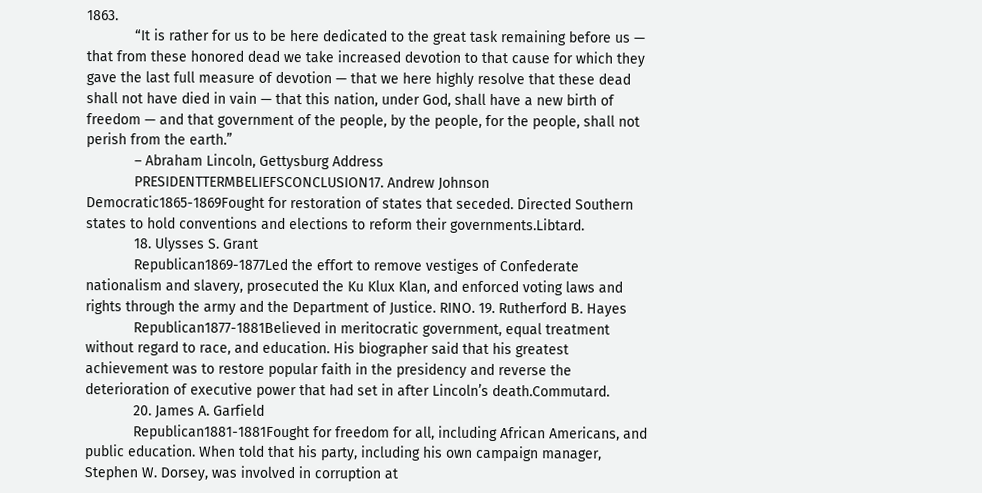1863.
            “It is rather for us to be here dedicated to the great task remaining before us — that from these honored dead we take increased devotion to that cause for which they gave the last full measure of devotion — that we here highly resolve that these dead shall not have died in vain — that this nation, under God, shall have a new birth of freedom — and that government of the people, by the people, for the people, shall not perish from the earth.”
            – Abraham Lincoln, Gettysburg Address
            PRESIDENTTERMBELIEFSCONCLUSION17. Andrew Johnson Democratic1865-1869Fought for restoration of states that seceded. Directed Southern states to hold conventions and elections to reform their governments.Libtard.
            18. Ulysses S. Grant
            Republican1869-1877Led the effort to remove vestiges of Confederate nationalism and slavery, prosecuted the Ku Klux Klan, and enforced voting laws and rights through the army and the Department of Justice. RINO. 19. Rutherford B. Hayes
            Republican1877-1881Believed in meritocratic government, equal treatment without regard to race, and education. His biographer said that his greatest achievement was to restore popular faith in the presidency and reverse the deterioration of executive power that had set in after Lincoln’s death.Commutard.
            20. James A. Garfield
            Republican1881-1881Fought for freedom for all, including African Americans, and public education. When told that his party, including his own campaign manager, Stephen W. Dorsey, was involved in corruption at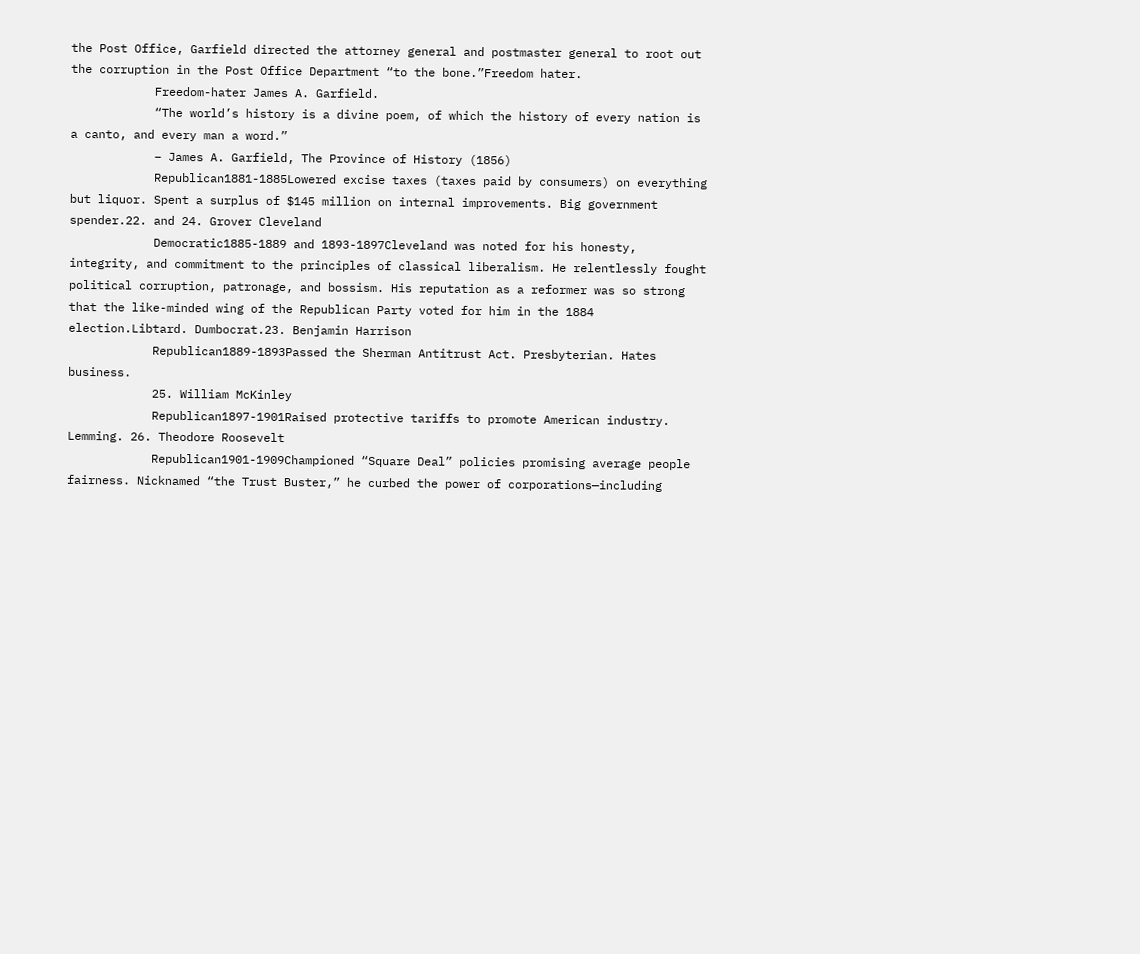the Post Office, Garfield directed the attorney general and postmaster general to root out the corruption in the Post Office Department “to the bone.”Freedom hater.
            Freedom-hater James A. Garfield.
            “The world’s history is a divine poem, of which the history of every nation is a canto, and every man a word.”
            – James A. Garfield, The Province of History (1856)
            Republican1881-1885Lowered excise taxes (taxes paid by consumers) on everything but liquor. Spent a surplus of $145 million on internal improvements. Big government spender.22. and 24. Grover Cleveland
            Democratic1885-1889 and 1893-1897Cleveland was noted for his honesty, integrity, and commitment to the principles of classical liberalism. He relentlessly fought political corruption, patronage, and bossism. His reputation as a reformer was so strong that the like-minded wing of the Republican Party voted for him in the 1884 election.Libtard. Dumbocrat.23. Benjamin Harrison
            Republican1889-1893Passed the Sherman Antitrust Act. Presbyterian. Hates business.
            25. William McKinley
            Republican1897-1901Raised protective tariffs to promote American industry. Lemming. 26. Theodore Roosevelt
            Republican1901-1909Championed “Square Deal” policies promising average people fairness. Nicknamed “the Trust Buster,” he curbed the power of corporations—including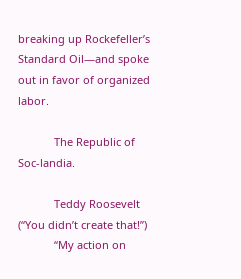breaking up Rockefeller’s Standard Oil—and spoke out in favor of organized labor.

            The Republic of Soc-landia.

            Teddy Roosevelt (“You didn’t create that!”)
            “My action on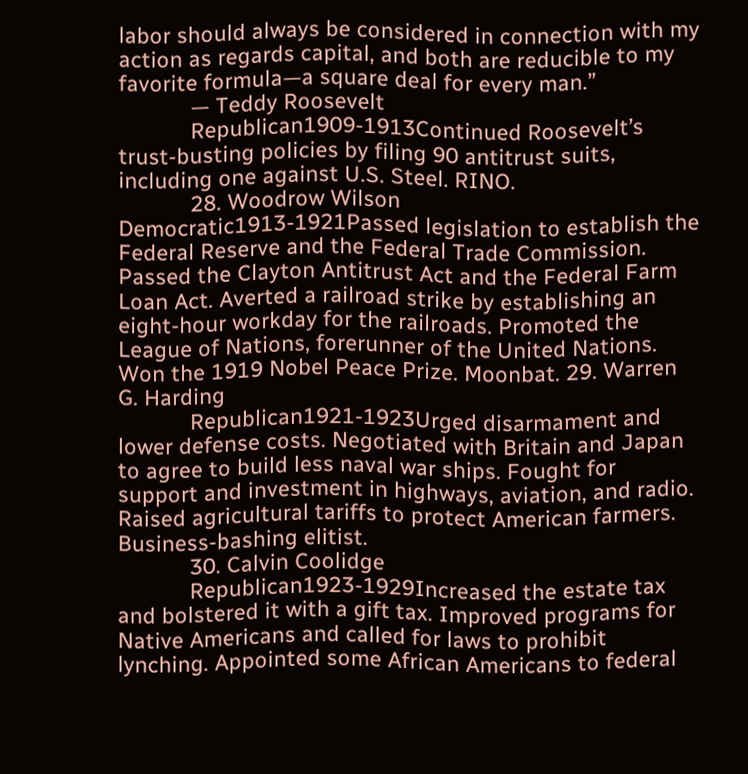labor should always be considered in connection with my action as regards capital, and both are reducible to my favorite formula—a square deal for every man.”
            — Teddy Roosevelt
            Republican1909-1913Continued Roosevelt’s trust-busting policies by filing 90 antitrust suits, including one against U.S. Steel. RINO.
            28. Woodrow Wilson Democratic1913-1921Passed legislation to establish the Federal Reserve and the Federal Trade Commission. Passed the Clayton Antitrust Act and the Federal Farm Loan Act. Averted a railroad strike by establishing an eight-hour workday for the railroads. Promoted the League of Nations, forerunner of the United Nations. Won the 1919 Nobel Peace Prize. Moonbat. 29. Warren G. Harding
            Republican1921-1923Urged disarmament and lower defense costs. Negotiated with Britain and Japan to agree to build less naval war ships. Fought for support and investment in highways, aviation, and radio. Raised agricultural tariffs to protect American farmers. Business-bashing elitist.
            30. Calvin Coolidge
            Republican1923-1929Increased the estate tax and bolstered it with a gift tax. Improved programs for Native Americans and called for laws to prohibit lynching. Appointed some African Americans to federal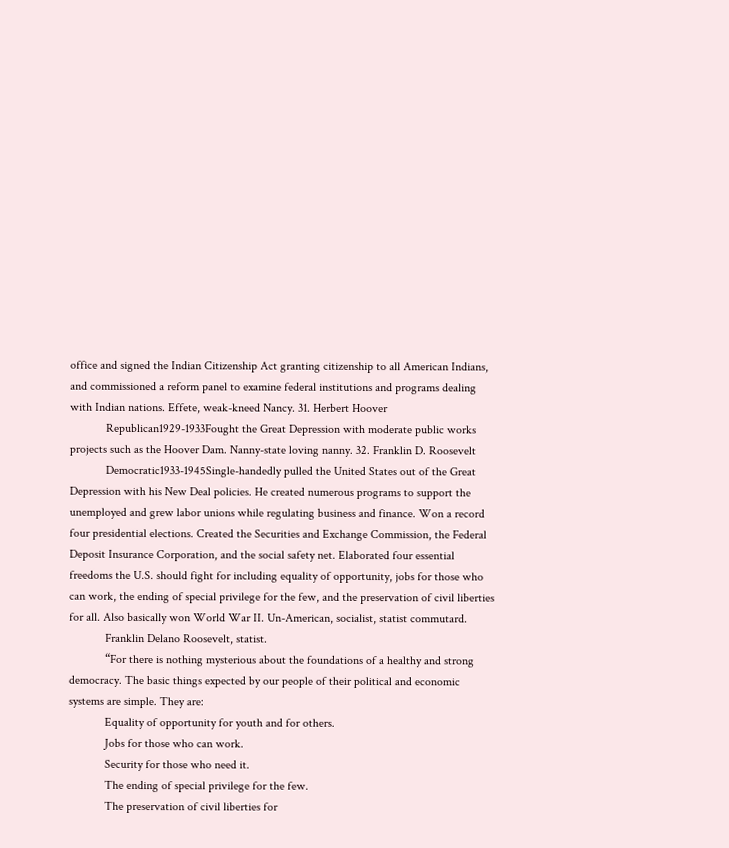office and signed the Indian Citizenship Act granting citizenship to all American Indians, and commissioned a reform panel to examine federal institutions and programs dealing with Indian nations. Effete, weak-kneed Nancy. 31. Herbert Hoover
            Republican1929-1933Fought the Great Depression with moderate public works projects such as the Hoover Dam. Nanny-state loving nanny. 32. Franklin D. Roosevelt
            Democratic1933-1945Single-handedly pulled the United States out of the Great Depression with his New Deal policies. He created numerous programs to support the unemployed and grew labor unions while regulating business and finance. Won a record four presidential elections. Created the Securities and Exchange Commission, the Federal Deposit Insurance Corporation, and the social safety net. Elaborated four essential freedoms the U.S. should fight for including equality of opportunity, jobs for those who can work, the ending of special privilege for the few, and the preservation of civil liberties for all. Also basically won World War II. Un-American, socialist, statist commutard.
            Franklin Delano Roosevelt, statist.
            “For there is nothing mysterious about the foundations of a healthy and strong democracy. The basic things expected by our people of their political and economic systems are simple. They are:
            Equality of opportunity for youth and for others.
            Jobs for those who can work.
            Security for those who need it.
            The ending of special privilege for the few.
            The preservation of civil liberties for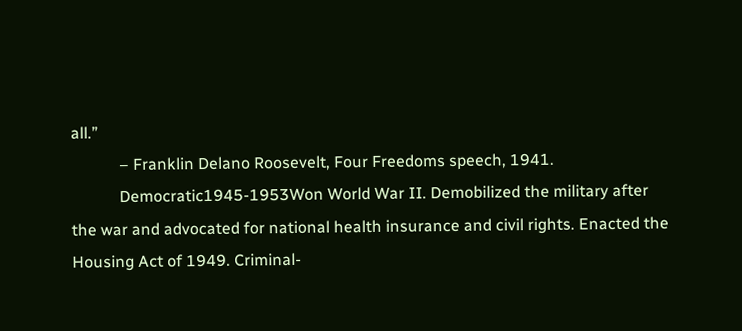all.”
            – Franklin Delano Roosevelt, Four Freedoms speech, 1941.
            Democratic1945-1953Won World War II. Demobilized the military after the war and advocated for national health insurance and civil rights. Enacted the Housing Act of 1949. Criminal-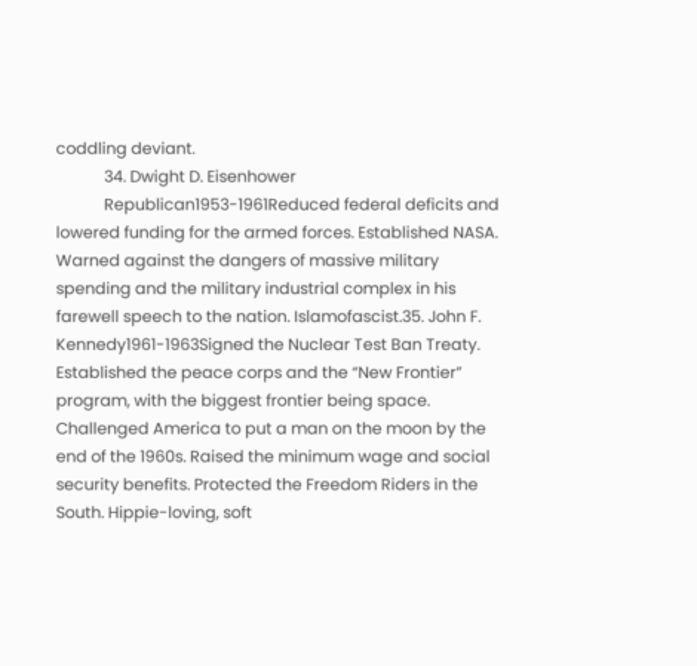coddling deviant.
            34. Dwight D. Eisenhower
            Republican1953-1961Reduced federal deficits and lowered funding for the armed forces. Established NASA. Warned against the dangers of massive military spending and the military industrial complex in his farewell speech to the nation. Islamofascist.35. John F. Kennedy1961-1963Signed the Nuclear Test Ban Treaty. Established the peace corps and the “New Frontier” program, with the biggest frontier being space. Challenged America to put a man on the moon by the end of the 1960s. Raised the minimum wage and social security benefits. Protected the Freedom Riders in the South. Hippie-loving, soft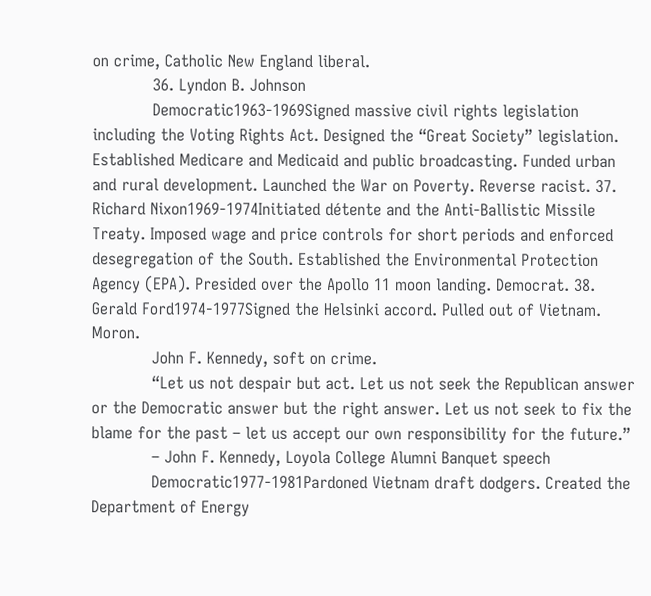on crime, Catholic New England liberal.
            36. Lyndon B. Johnson
            Democratic1963-1969Signed massive civil rights legislation including the Voting Rights Act. Designed the “Great Society” legislation. Established Medicare and Medicaid and public broadcasting. Funded urban and rural development. Launched the War on Poverty. Reverse racist. 37. Richard Nixon1969-1974Initiated détente and the Anti-Ballistic Missile Treaty. Imposed wage and price controls for short periods and enforced desegregation of the South. Established the Environmental Protection Agency (EPA). Presided over the Apollo 11 moon landing. Democrat. 38. Gerald Ford1974-1977Signed the Helsinki accord. Pulled out of Vietnam. Moron.
            John F. Kennedy, soft on crime.
            “Let us not despair but act. Let us not seek the Republican answer or the Democratic answer but the right answer. Let us not seek to fix the blame for the past – let us accept our own responsibility for the future.”
            – John F. Kennedy, Loyola College Alumni Banquet speech
            Democratic1977-1981Pardoned Vietnam draft dodgers. Created the Department of Energy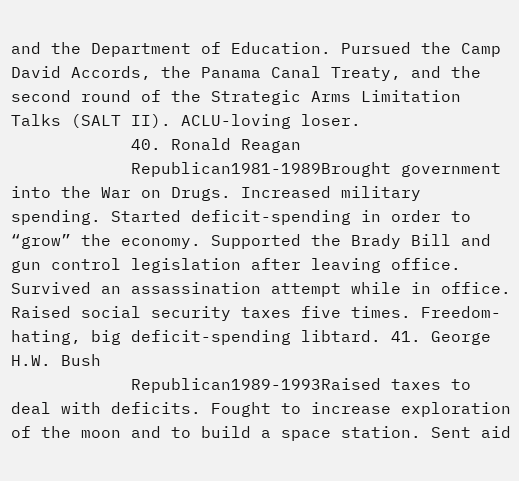and the Department of Education. Pursued the Camp David Accords, the Panama Canal Treaty, and the second round of the Strategic Arms Limitation Talks (SALT II). ACLU-loving loser.
            40. Ronald Reagan
            Republican1981-1989Brought government into the War on Drugs. Increased military spending. Started deficit-spending in order to “grow” the economy. Supported the Brady Bill and gun control legislation after leaving office. Survived an assassination attempt while in office. Raised social security taxes five times. Freedom-hating, big deficit-spending libtard. 41. George H.W. Bush
            Republican1989-1993Raised taxes to deal with deficits. Fought to increase exploration of the moon and to build a space station. Sent aid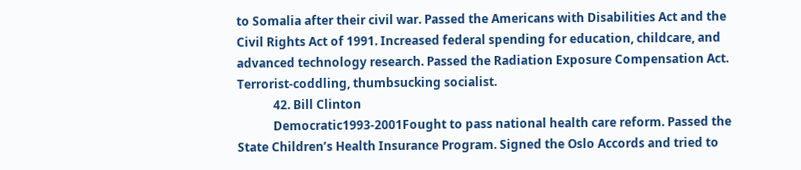to Somalia after their civil war. Passed the Americans with Disabilities Act and the Civil Rights Act of 1991. Increased federal spending for education, childcare, and advanced technology research. Passed the Radiation Exposure Compensation Act. Terrorist-coddling, thumbsucking socialist.
            42. Bill Clinton
            Democratic1993-2001Fought to pass national health care reform. Passed the State Children’s Health Insurance Program. Signed the Oslo Accords and tried to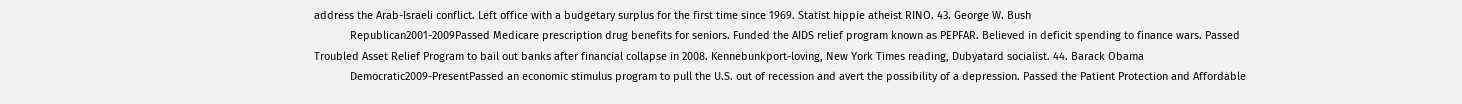address the Arab-Israeli conflict. Left office with a budgetary surplus for the first time since 1969. Statist hippie atheist RINO. 43. George W. Bush
            Republican2001-2009Passed Medicare prescription drug benefits for seniors. Funded the AIDS relief program known as PEPFAR. Believed in deficit spending to finance wars. Passed Troubled Asset Relief Program to bail out banks after financial collapse in 2008. Kennebunkport-loving, New York Times reading, Dubyatard socialist. 44. Barack Obama
            Democratic2009-PresentPassed an economic stimulus program to pull the U.S. out of recession and avert the possibility of a depression. Passed the Patient Protection and Affordable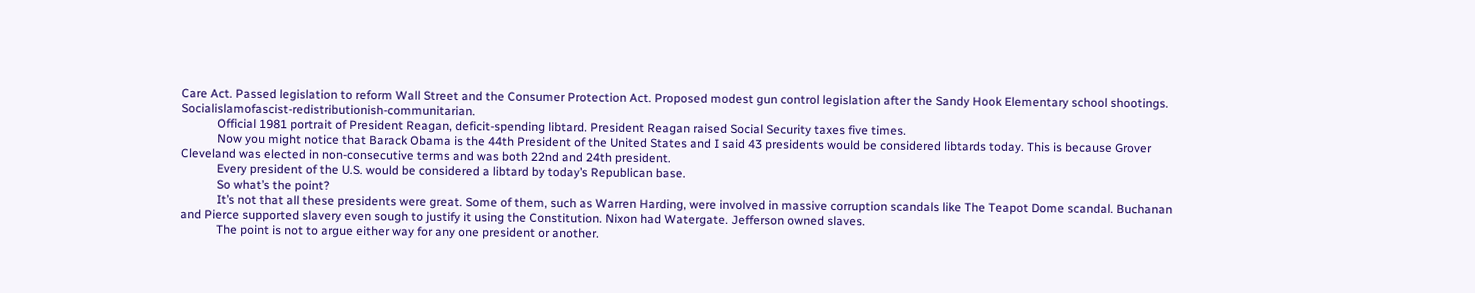Care Act. Passed legislation to reform Wall Street and the Consumer Protection Act. Proposed modest gun control legislation after the Sandy Hook Elementary school shootings. Socialislamofascist-redistributionish-communitarian.
            Official 1981 portrait of President Reagan, deficit-spending libtard. President Reagan raised Social Security taxes five times.
            Now you might notice that Barack Obama is the 44th President of the United States and I said 43 presidents would be considered libtards today. This is because Grover Cleveland was elected in non-consecutive terms and was both 22nd and 24th president.
            Every president of the U.S. would be considered a libtard by today’s Republican base.
            So what’s the point?
            It’s not that all these presidents were great. Some of them, such as Warren Harding, were involved in massive corruption scandals like The Teapot Dome scandal. Buchanan and Pierce supported slavery even sough to justify it using the Constitution. Nixon had Watergate. Jefferson owned slaves.
            The point is not to argue either way for any one president or another.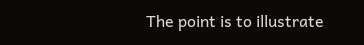The point is to illustrate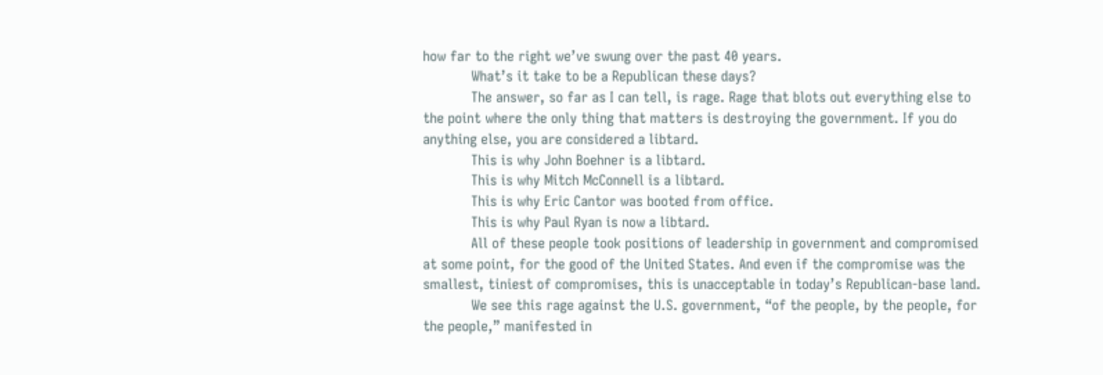how far to the right we’ve swung over the past 40 years.
            What’s it take to be a Republican these days?
            The answer, so far as I can tell, is rage. Rage that blots out everything else to the point where the only thing that matters is destroying the government. If you do anything else, you are considered a libtard.
            This is why John Boehner is a libtard.
            This is why Mitch McConnell is a libtard.
            This is why Eric Cantor was booted from office.
            This is why Paul Ryan is now a libtard.
            All of these people took positions of leadership in government and compromised at some point, for the good of the United States. And even if the compromise was the smallest, tiniest of compromises, this is unacceptable in today’s Republican-base land.
            We see this rage against the U.S. government, “of the people, by the people, for the people,” manifested in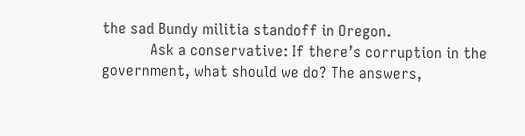the sad Bundy militia standoff in Oregon.
            Ask a conservative: If there’s corruption in the government, what should we do? The answers,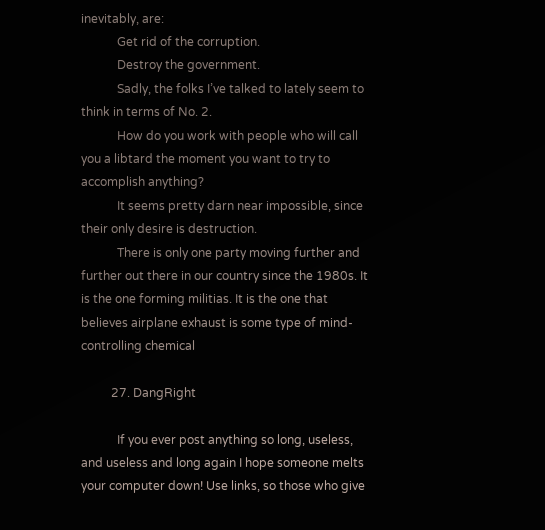inevitably, are:
            Get rid of the corruption.
            Destroy the government.
            Sadly, the folks I’ve talked to lately seem to think in terms of No. 2.
            How do you work with people who will call you a libtard the moment you want to try to accomplish anything?
            It seems pretty darn near impossible, since their only desire is destruction.
            There is only one party moving further and further out there in our country since the 1980s. It is the one forming militias. It is the one that believes airplane exhaust is some type of mind-controlling chemical

          27. DangRight

            If you ever post anything so long, useless, and useless and long again I hope someone melts your computer down! Use links, so those who give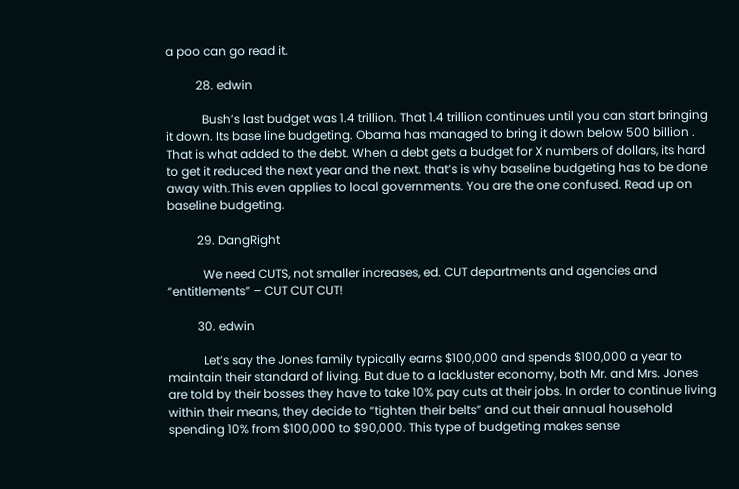a poo can go read it.

          28. edwin

            Bush’s last budget was 1.4 trillion. That 1.4 trillion continues until you can start bringing it down. Its base line budgeting. Obama has managed to bring it down below 500 billion . That is what added to the debt. When a debt gets a budget for X numbers of dollars, its hard to get it reduced the next year and the next. that’s is why baseline budgeting has to be done away with.This even applies to local governments. You are the one confused. Read up on baseline budgeting.

          29. DangRight

            We need CUTS, not smaller increases, ed. CUT departments and agencies and “entitlements” – CUT CUT CUT!

          30. edwin

            Let’s say the Jones family typically earns $100,000 and spends $100,000 a year to maintain their standard of living. But due to a lackluster economy, both Mr. and Mrs. Jones are told by their bosses they have to take 10% pay cuts at their jobs. In order to continue living within their means, they decide to “tighten their belts” and cut their annual household spending 10% from $100,000 to $90,000. This type of budgeting makes sense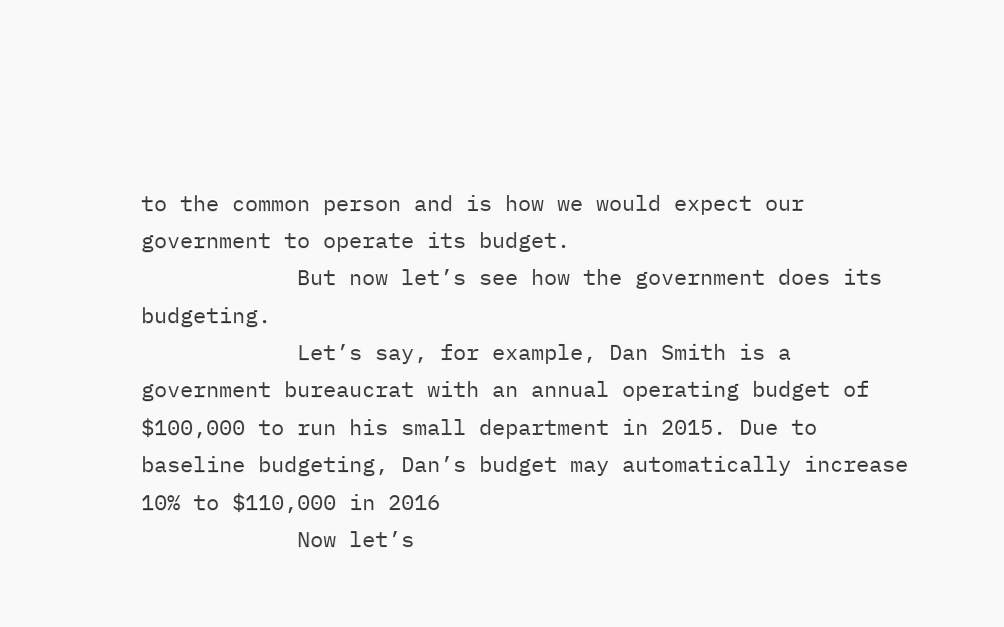to the common person and is how we would expect our government to operate its budget.
            But now let’s see how the government does its budgeting.
            Let’s say, for example, Dan Smith is a government bureaucrat with an annual operating budget of $100,000 to run his small department in 2015. Due to baseline budgeting, Dan’s budget may automatically increase 10% to $110,000 in 2016
            Now let’s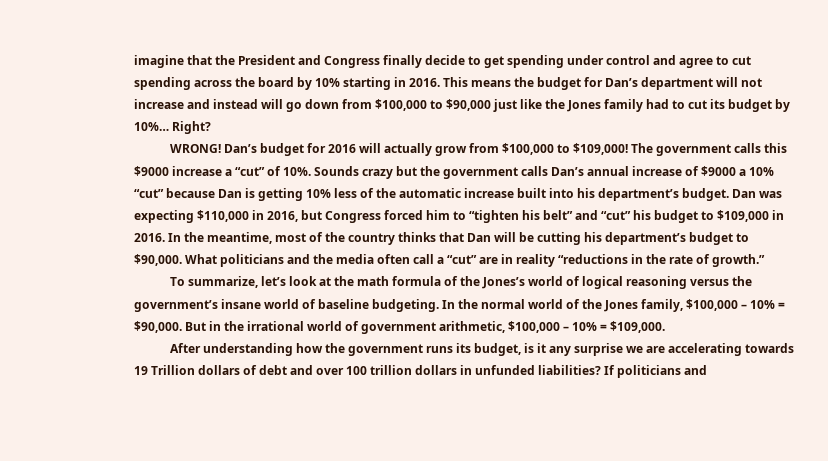imagine that the President and Congress finally decide to get spending under control and agree to cut spending across the board by 10% starting in 2016. This means the budget for Dan’s department will not increase and instead will go down from $100,000 to $90,000 just like the Jones family had to cut its budget by 10%… Right?
            WRONG! Dan’s budget for 2016 will actually grow from $100,000 to $109,000! The government calls this $9000 increase a “cut” of 10%. Sounds crazy but the government calls Dan’s annual increase of $9000 a 10% “cut” because Dan is getting 10% less of the automatic increase built into his department’s budget. Dan was expecting $110,000 in 2016, but Congress forced him to “tighten his belt” and “cut” his budget to $109,000 in 2016. In the meantime, most of the country thinks that Dan will be cutting his department’s budget to $90,000. What politicians and the media often call a “cut” are in reality “reductions in the rate of growth.”
            To summarize, let’s look at the math formula of the Jones’s world of logical reasoning versus the government’s insane world of baseline budgeting. In the normal world of the Jones family, $100,000 – 10% = $90,000. But in the irrational world of government arithmetic, $100,000 – 10% = $109,000.
            After understanding how the government runs its budget, is it any surprise we are accelerating towards 19 Trillion dollars of debt and over 100 trillion dollars in unfunded liabilities? If politicians and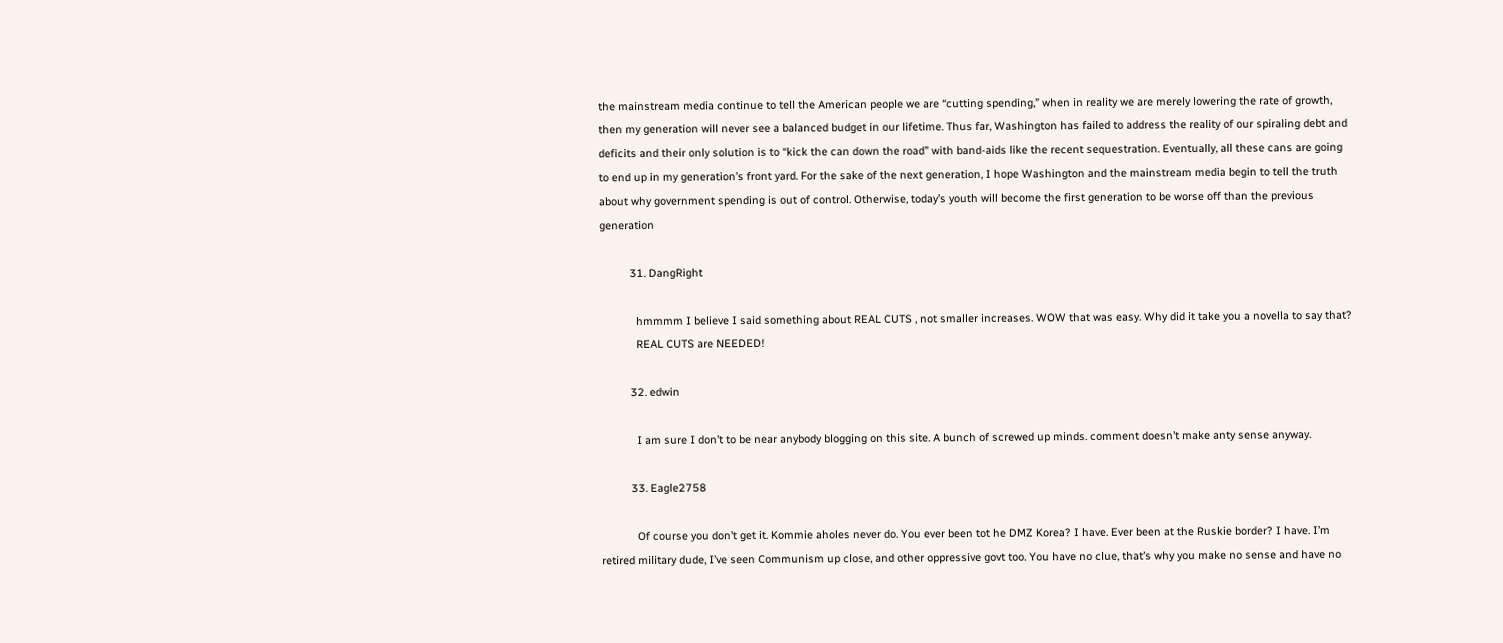the mainstream media continue to tell the American people we are “cutting spending,” when in reality we are merely lowering the rate of growth, then my generation will never see a balanced budget in our lifetime. Thus far, Washington has failed to address the reality of our spiraling debt and deficits and their only solution is to “kick the can down the road” with band-aids like the recent sequestration. Eventually, all these cans are going to end up in my generation’s front yard. For the sake of the next generation, I hope Washington and the mainstream media begin to tell the truth about why government spending is out of control. Otherwise, today’s youth will become the first generation to be worse off than the previous generation

          31. DangRight

            hmmmm I believe I said something about REAL CUTS , not smaller increases. WOW that was easy. Why did it take you a novella to say that?
            REAL CUTS are NEEDED!

          32. edwin

            I am sure I don’t to be near anybody blogging on this site. A bunch of screwed up minds. comment doesn’t make anty sense anyway.

          33. Eagle2758

            Of course you don’t get it. Kommie aholes never do. You ever been tot he DMZ Korea? I have. Ever been at the Ruskie border? I have. I’m retired military dude, I’ve seen Communism up close, and other oppressive govt too. You have no clue, that’s why you make no sense and have no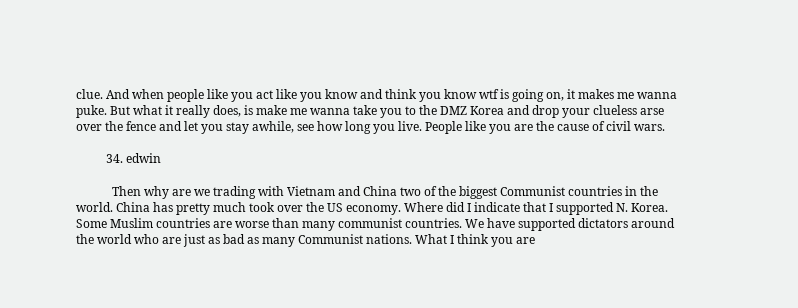clue. And when people like you act like you know and think you know wtf is going on, it makes me wanna puke. But what it really does, is make me wanna take you to the DMZ Korea and drop your clueless arse over the fence and let you stay awhile, see how long you live. People like you are the cause of civil wars.

          34. edwin

            Then why are we trading with Vietnam and China two of the biggest Communist countries in the world. China has pretty much took over the US economy. Where did I indicate that I supported N. Korea. Some Muslim countries are worse than many communist countries. We have supported dictators around the world who are just as bad as many Communist nations. What I think you are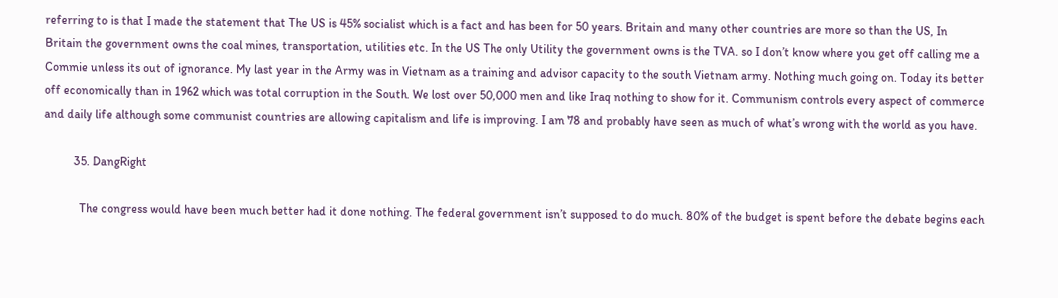referring to is that I made the statement that The US is 45% socialist which is a fact and has been for 50 years. Britain and many other countries are more so than the US, In Britain the government owns the coal mines, transportation, utilities etc. In the US The only Utility the government owns is the TVA. so I don’t know where you get off calling me a Commie unless its out of ignorance. My last year in the Army was in Vietnam as a training and advisor capacity to the south Vietnam army. Nothing much going on. Today its better off economically than in 1962 which was total corruption in the South. We lost over 50,000 men and like Iraq nothing to show for it. Communism controls every aspect of commerce and daily life although some communist countries are allowing capitalism and life is improving. I am 78 and probably have seen as much of what’s wrong with the world as you have.

          35. DangRight

            The congress would have been much better had it done nothing. The federal government isn’t supposed to do much. 80% of the budget is spent before the debate begins each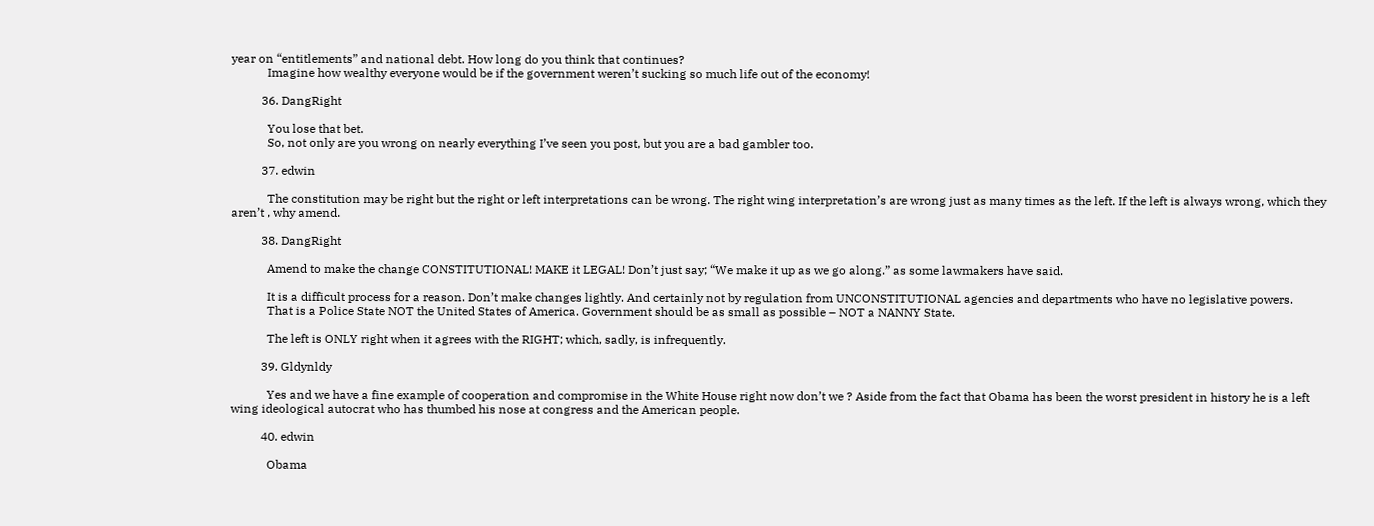year on “entitlements” and national debt. How long do you think that continues?
            Imagine how wealthy everyone would be if the government weren’t sucking so much life out of the economy!

          36. DangRight

            You lose that bet.
            So, not only are you wrong on nearly everything I’ve seen you post, but you are a bad gambler too.

          37. edwin

            The constitution may be right but the right or left interpretations can be wrong. The right wing interpretation’s are wrong just as many times as the left. If the left is always wrong, which they aren’t , why amend.

          38. DangRight

            Amend to make the change CONSTITUTIONAL! MAKE it LEGAL! Don’t just say; “We make it up as we go along.” as some lawmakers have said.

            It is a difficult process for a reason. Don’t make changes lightly. And certainly not by regulation from UNCONSTITUTIONAL agencies and departments who have no legislative powers.
            That is a Police State NOT the United States of America. Government should be as small as possible – NOT a NANNY State.

            The left is ONLY right when it agrees with the RIGHT; which, sadly, is infrequently.

          39. Gldynldy

            Yes and we have a fine example of cooperation and compromise in the White House right now don’t we ? Aside from the fact that Obama has been the worst president in history he is a left wing ideological autocrat who has thumbed his nose at congress and the American people.

          40. edwin

            Obama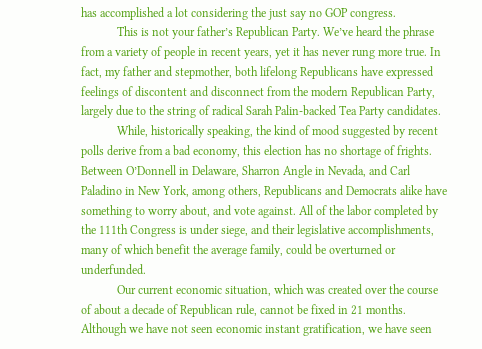has accomplished a lot considering the just say no GOP congress.
            This is not your father’s Republican Party. We’ve heard the phrase from a variety of people in recent years, yet it has never rung more true. In fact, my father and stepmother, both lifelong Republicans have expressed feelings of discontent and disconnect from the modern Republican Party, largely due to the string of radical Sarah Palin-backed Tea Party candidates.
            While, historically speaking, the kind of mood suggested by recent polls derive from a bad economy, this election has no shortage of frights. Between O’Donnell in Delaware, Sharron Angle in Nevada, and Carl Paladino in New York, among others, Republicans and Democrats alike have something to worry about, and vote against. All of the labor completed by the 111th Congress is under siege, and their legislative accomplishments, many of which benefit the average family, could be overturned or underfunded.
            Our current economic situation, which was created over the course of about a decade of Republican rule, cannot be fixed in 21 months. Although we have not seen economic instant gratification, we have seen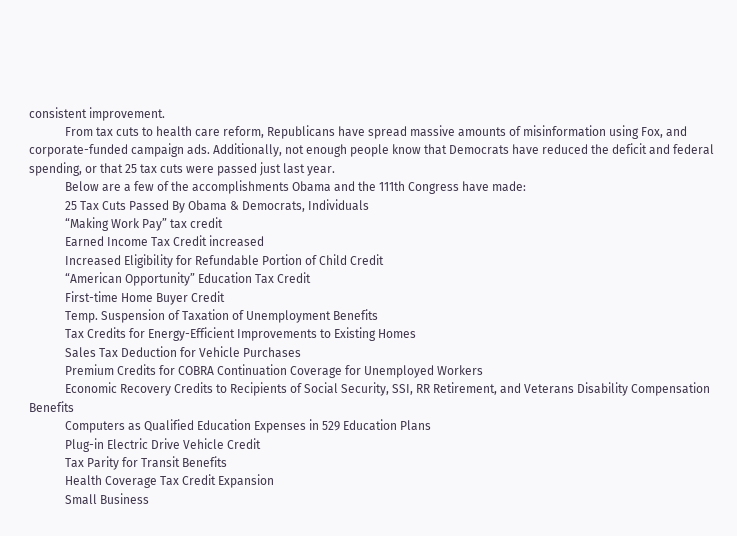consistent improvement.
            From tax cuts to health care reform, Republicans have spread massive amounts of misinformation using Fox, and corporate-funded campaign ads. Additionally, not enough people know that Democrats have reduced the deficit and federal spending, or that 25 tax cuts were passed just last year.
            Below are a few of the accomplishments Obama and the 111th Congress have made:
            25 Tax Cuts Passed By Obama & Democrats, Individuals
            “Making Work Pay” tax credit
            Earned Income Tax Credit increased
            Increased Eligibility for Refundable Portion of Child Credit
            “American Opportunity” Education Tax Credit
            First-time Home Buyer Credit
            Temp. Suspension of Taxation of Unemployment Benefits
            Tax Credits for Energy-Efficient Improvements to Existing Homes
            Sales Tax Deduction for Vehicle Purchases
            Premium Credits for COBRA Continuation Coverage for Unemployed Workers
            Economic Recovery Credits to Recipients of Social Security, SSI, RR Retirement, and Veterans Disability Compensation Benefits
            Computers as Qualified Education Expenses in 529 Education Plans
            Plug-in Electric Drive Vehicle Credit
            Tax Parity for Transit Benefits
            Health Coverage Tax Credit Expansion
            Small Business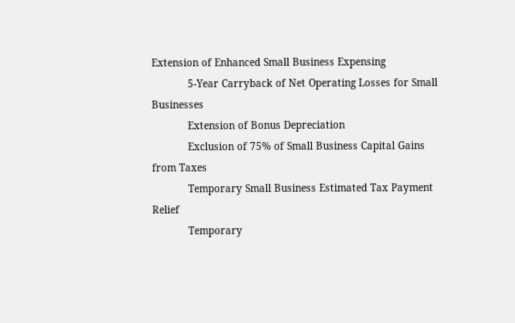Extension of Enhanced Small Business Expensing
            5-Year Carryback of Net Operating Losses for Small Businesses
            Extension of Bonus Depreciation
            Exclusion of 75% of Small Business Capital Gains from Taxes
            Temporary Small Business Estimated Tax Payment Relief
            Temporary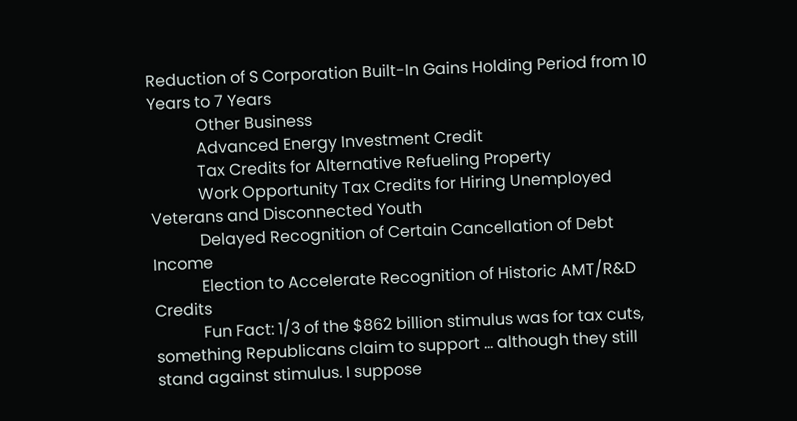Reduction of S Corporation Built-In Gains Holding Period from 10 Years to 7 Years
            Other Business
            Advanced Energy Investment Credit
            Tax Credits for Alternative Refueling Property
            Work Opportunity Tax Credits for Hiring Unemployed Veterans and Disconnected Youth
            Delayed Recognition of Certain Cancellation of Debt Income
            Election to Accelerate Recognition of Historic AMT/R&D Credits
            Fun Fact: 1/3 of the $862 billion stimulus was for tax cuts, something Republicans claim to support … although they still stand against stimulus. I suppose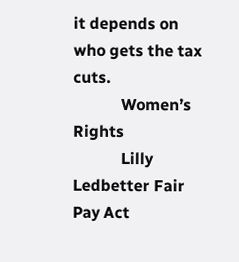it depends on who gets the tax cuts.
            Women’s Rights
            Lilly Ledbetter Fair Pay Act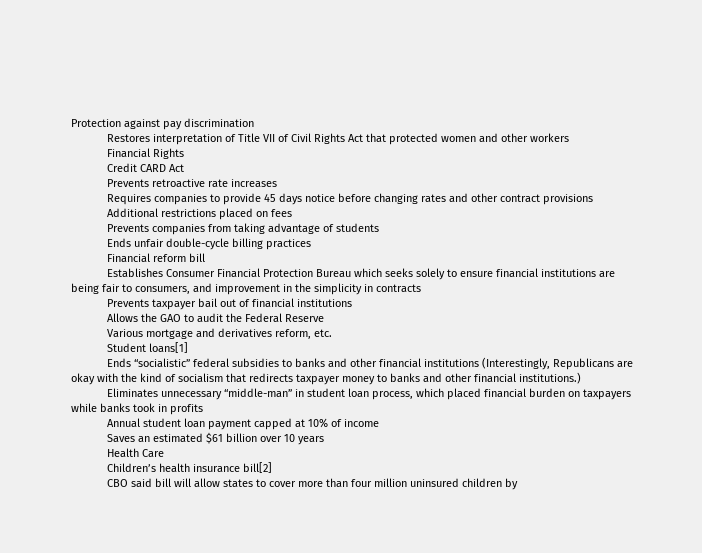Protection against pay discrimination
            Restores interpretation of Title VII of Civil Rights Act that protected women and other workers
            Financial Rights
            Credit CARD Act
            Prevents retroactive rate increases
            Requires companies to provide 45 days notice before changing rates and other contract provisions
            Additional restrictions placed on fees
            Prevents companies from taking advantage of students
            Ends unfair double-cycle billing practices
            Financial reform bill
            Establishes Consumer Financial Protection Bureau which seeks solely to ensure financial institutions are being fair to consumers, and improvement in the simplicity in contracts
            Prevents taxpayer bail out of financial institutions
            Allows the GAO to audit the Federal Reserve
            Various mortgage and derivatives reform, etc.
            Student loans[1]
            Ends “socialistic” federal subsidies to banks and other financial institutions (Interestingly, Republicans are okay with the kind of socialism that redirects taxpayer money to banks and other financial institutions.)
            Eliminates unnecessary “middle-man” in student loan process, which placed financial burden on taxpayers while banks took in profits
            Annual student loan payment capped at 10% of income
            Saves an estimated $61 billion over 10 years
            Health Care
            Children’s health insurance bill[2]
            CBO said bill will allow states to cover more than four million uninsured children by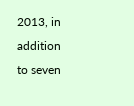2013, in addition to seven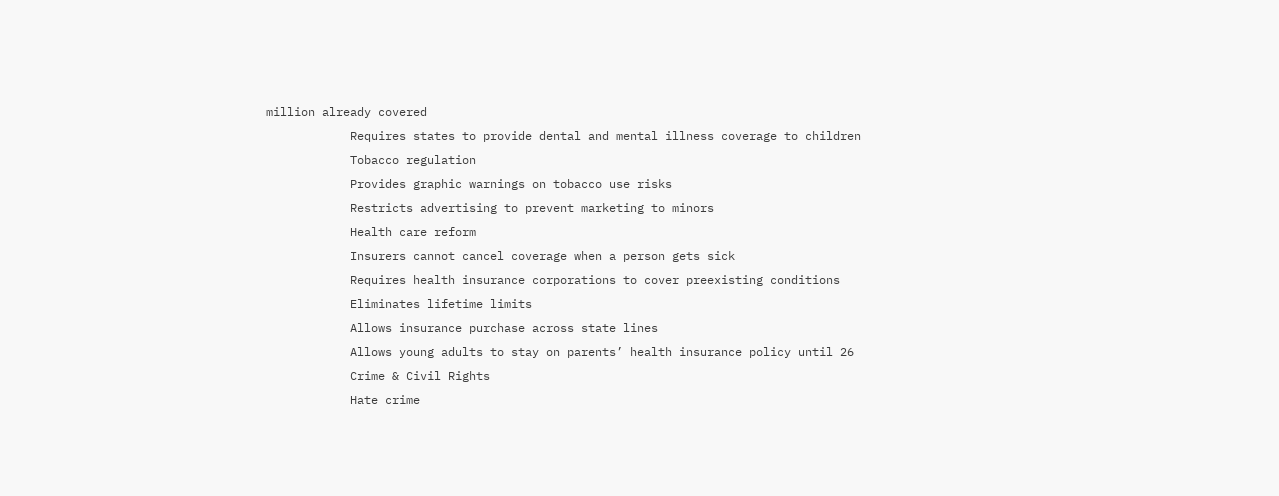million already covered
            Requires states to provide dental and mental illness coverage to children
            Tobacco regulation
            Provides graphic warnings on tobacco use risks
            Restricts advertising to prevent marketing to minors
            Health care reform
            Insurers cannot cancel coverage when a person gets sick
            Requires health insurance corporations to cover preexisting conditions
            Eliminates lifetime limits
            Allows insurance purchase across state lines
            Allows young adults to stay on parents’ health insurance policy until 26
            Crime & Civil Rights
            Hate crime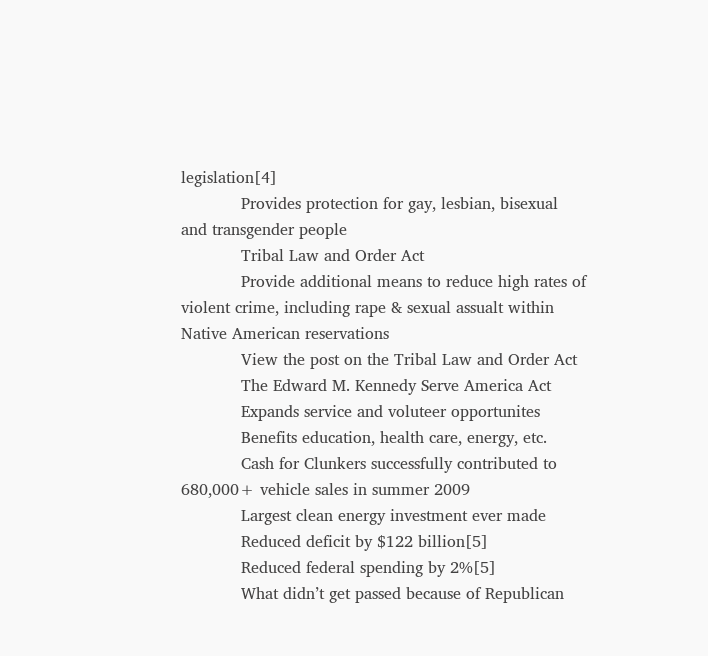legislation[4]
            Provides protection for gay, lesbian, bisexual and transgender people
            Tribal Law and Order Act
            Provide additional means to reduce high rates of violent crime, including rape & sexual assualt within Native American reservations
            View the post on the Tribal Law and Order Act
            The Edward M. Kennedy Serve America Act
            Expands service and voluteer opportunites
            Benefits education, health care, energy, etc.
            Cash for Clunkers successfully contributed to 680,000+ vehicle sales in summer 2009
            Largest clean energy investment ever made
            Reduced deficit by $122 billion[5]
            Reduced federal spending by 2%[5]
            What didn’t get passed because of Republican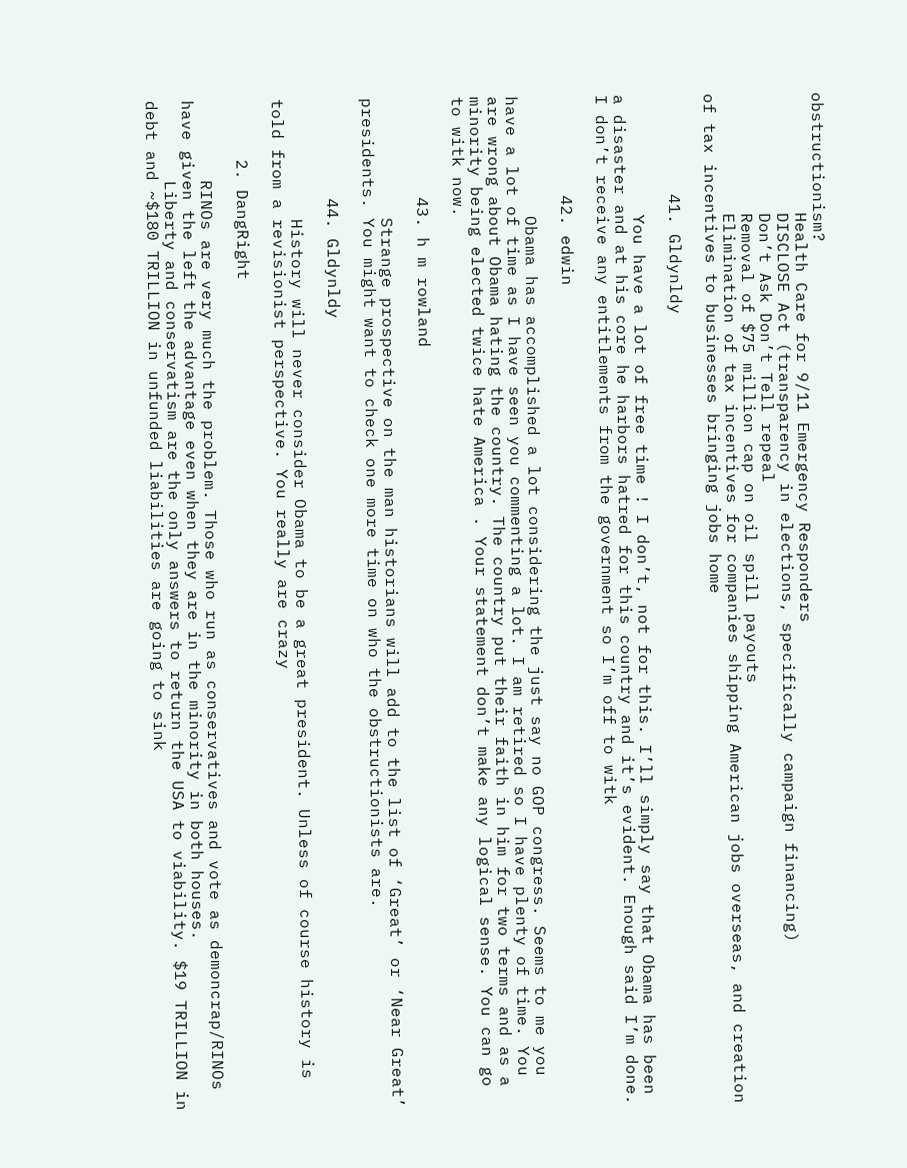obstructionism?
            Health Care for 9/11 Emergency Responders
            DISCLOSE Act (transparency in elections, specifically campaign financing)
            Don’t Ask Don’t Tell repeal
            Removal of $75 million cap on oil spill payouts
            Elimination of tax incentives for companies shipping American jobs overseas, and creation of tax incentives to businesses bringing jobs home

          41. Gldynldy

            You have a lot of free time ! I don’t, not for this. I’ll simply say that Obama has been a disaster and at his core he harbors hatred for this country and it’s evident. Enough said I’m done. I don’t receive any entitlements from the government so I’m off to witk

          42. edwin

            Obama has accomplished a lot considering the just say no GOP congress. Seems to me you have a lot of time as I have seen you commenting a lot. I am retired so I have plenty of time. You are wrong about Obama hating the country. The country put their faith in him for two terms and as a minority being elected twice hate America . Your statement don’t make any logical sense. You can go to witk now.

          43. h m rowland

            Strange prospective on the man historians will add to the list of ‘Great’ or ‘Near Great’ presidents. You might want to check one more time on who the obstructionists are.

          44. Gldynldy

            History will never consider Obama to be a great president. Unless of course history is told from a revisionist perspective. You really are crazy

      2. DangRight

        RINOs are very much the problem. Those who run as conservatives and vote as demoncrap/RINOs have given the left the advantage even when they are in the minority in both houses.
        Liberty and conservatism are the only answers to return the USA to viability. $19 TRILLION in debt and ~$180 TRILLION in unfunded liabilities are going to sink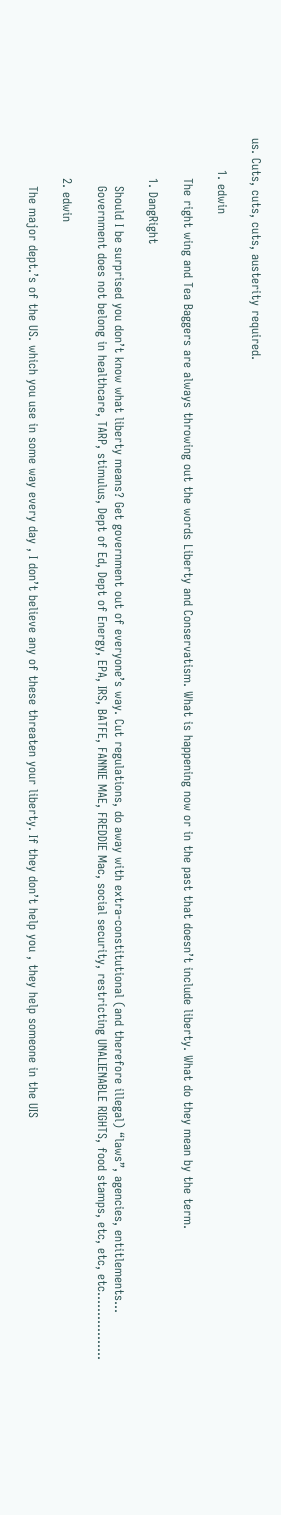us. Cuts, cuts, cuts, austerity required.

        1. edwin

          The right wing and Tea Baggers are always throwing out the words Liberty and Conservatism. What is happening now or in the past that doesn’t include liberty. What do they mean by the term.

          1. DangRight

            Should I be surprised you don’t know what liberty means? Get government out of everyone’s way. Cut regulations, do away with extra-constitutional (and therefore illegal) “laws”, agencies, entitlements…
            Government does not belong in healthcare, TARP, stimulus, Dept of Ed, Dept of Energy, EPA, IRS, BATFE, FANNIE MAE, FREDDIE Mac, social security, restricting UNALIENABLE RIGHTS, food stamps, etc, etc, etc……………..

          2. edwin

            The major dept.’s of the US. which you use in some way every day , I don’t believe any of these threaten your liberty. If they don’t help you , they help someone in the UIS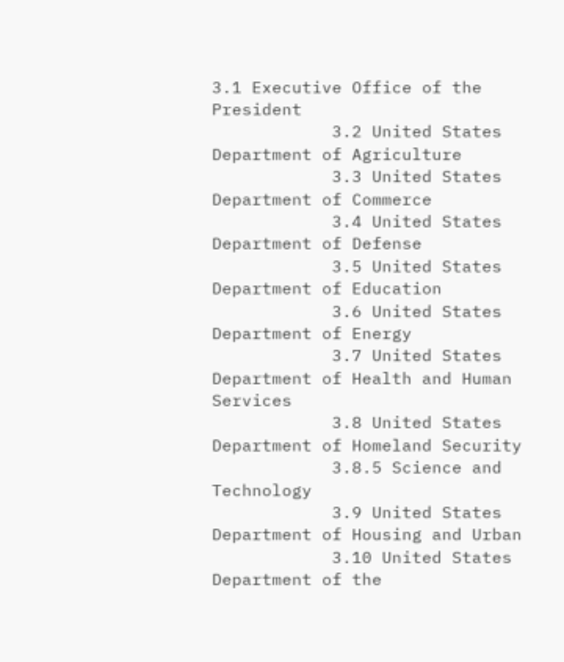3.1 Executive Office of the President
            3.2 United States Department of Agriculture
            3.3 United States Department of Commerce
            3.4 United States Department of Defense
            3.5 United States Department of Education
            3.6 United States Department of Energy
            3.7 United States Department of Health and Human Services
            3.8 United States Department of Homeland Security
            3.8.5 Science and Technology
            3.9 United States Department of Housing and Urban
            3.10 United States Department of the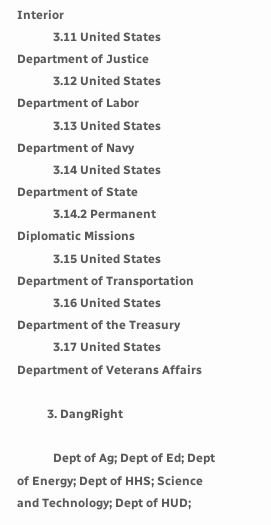Interior
            3.11 United States Department of Justice
            3.12 United States Department of Labor
            3.13 United States Department of Navy
            3.14 United States Department of State
            3.14.2 Permanent Diplomatic Missions
            3.15 United States Department of Transportation
            3.16 United States Department of the Treasury
            3.17 United States Department of Veterans Affairs

          3. DangRight

            Dept of Ag; Dept of Ed; Dept of Energy; Dept of HHS; Science and Technology; Dept of HUD;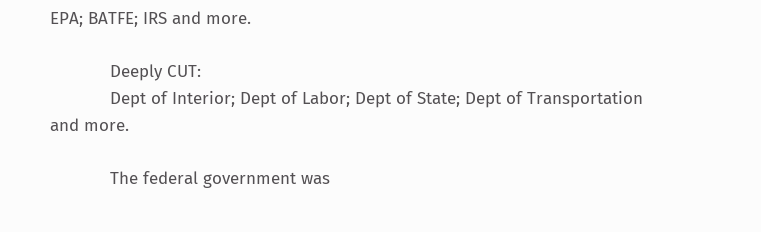EPA; BATFE; IRS and more.

            Deeply CUT:
            Dept of Interior; Dept of Labor; Dept of State; Dept of Transportation and more.

            The federal government was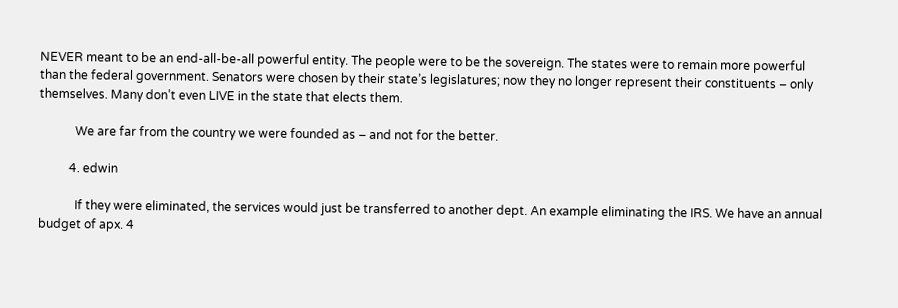NEVER meant to be an end-all-be-all powerful entity. The people were to be the sovereign. The states were to remain more powerful than the federal government. Senators were chosen by their state’s legislatures; now they no longer represent their constituents – only themselves. Many don’t even LIVE in the state that elects them.

            We are far from the country we were founded as – and not for the better.

          4. edwin

            If they were eliminated, the services would just be transferred to another dept. An example eliminating the IRS. We have an annual budget of apx. 4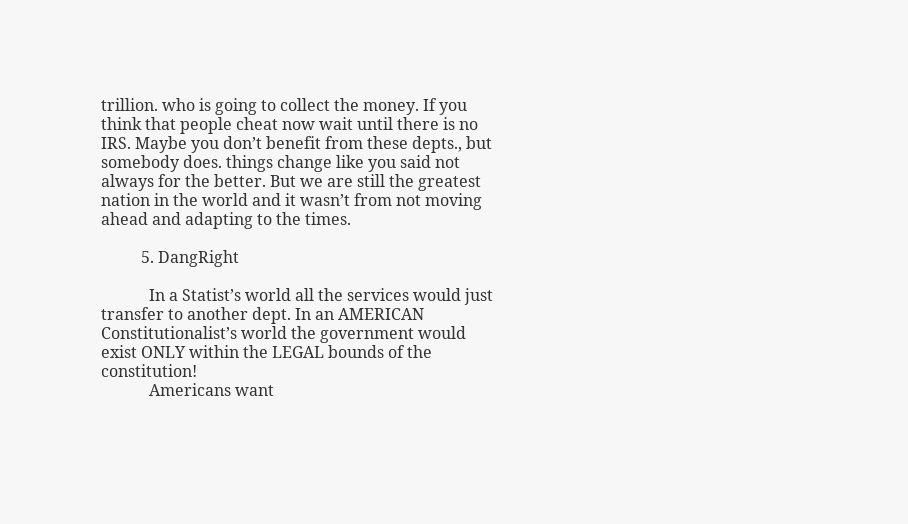trillion. who is going to collect the money. If you think that people cheat now wait until there is no IRS. Maybe you don’t benefit from these depts., but somebody does. things change like you said not always for the better. But we are still the greatest nation in the world and it wasn’t from not moving ahead and adapting to the times.

          5. DangRight

            In a Statist’s world all the services would just transfer to another dept. In an AMERICAN Constitutionalist’s world the government would exist ONLY within the LEGAL bounds of the constitution!
            Americans want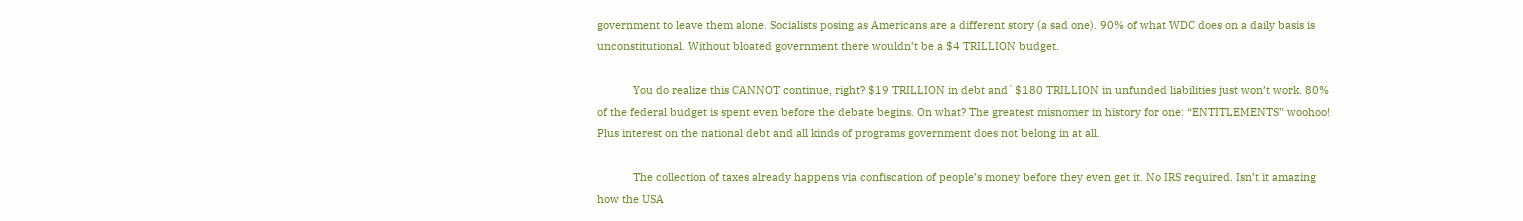government to leave them alone. Socialists posing as Americans are a different story (a sad one). 90% of what WDC does on a daily basis is unconstitutional. Without bloated government there wouldn’t be a $4 TRILLION budget.

            You do realize this CANNOT continue, right? $19 TRILLION in debt and`$180 TRILLION in unfunded liabilities just won’t work. 80% of the federal budget is spent even before the debate begins. On what? The greatest misnomer in history for one: “ENTITLEMENTS” woohoo! Plus interest on the national debt and all kinds of programs government does not belong in at all.

            The collection of taxes already happens via confiscation of people’s money before they even get it. No IRS required. Isn’t it amazing how the USA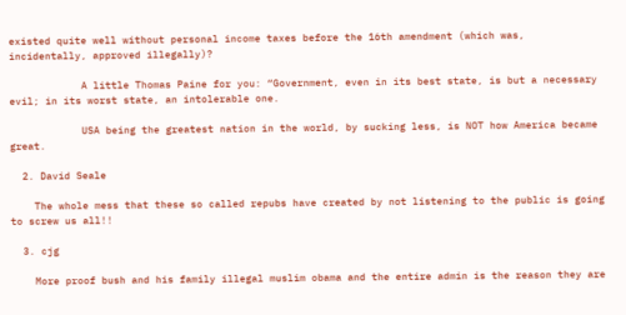existed quite well without personal income taxes before the 16th amendment (which was, incidentally, approved illegally)?

            A little Thomas Paine for you: “Government, even in its best state, is but a necessary evil; in its worst state, an intolerable one.

            USA being the greatest nation in the world, by sucking less, is NOT how America became great.

  2. David Seale

    The whole mess that these so called repubs have created by not listening to the public is going to screw us all!!

  3. cjg

    More proof bush and his family illegal muslim obama and the entire admin is the reason they are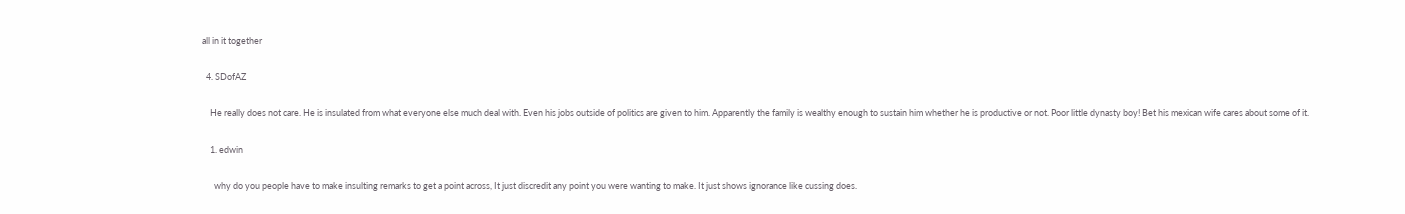all in it together

  4. SDofAZ

    He really does not care. He is insulated from what everyone else much deal with. Even his jobs outside of politics are given to him. Apparently the family is wealthy enough to sustain him whether he is productive or not. Poor little dynasty boy! Bet his mexican wife cares about some of it.

    1. edwin

      why do you people have to make insulting remarks to get a point across, It just discredit any point you were wanting to make. It just shows ignorance like cussing does.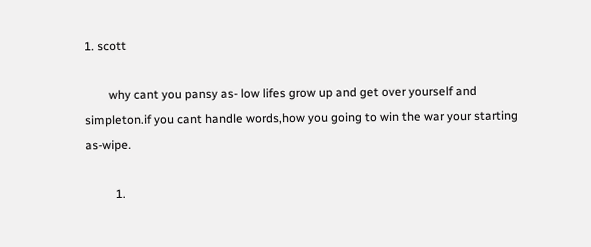1. scott

        why cant you pansy as- low lifes grow up and get over yourself and simpleton.if you cant handle words,how you going to win the war your starting as-wipe.

          1.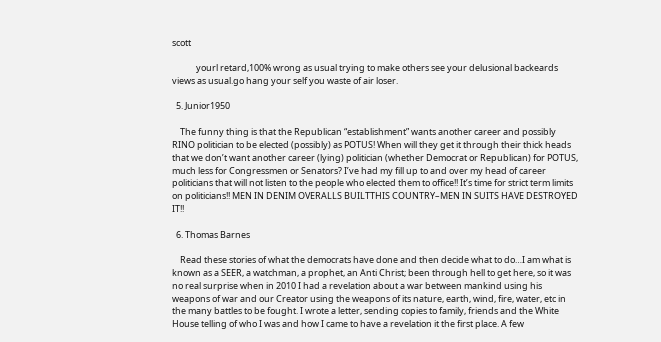scott

            yourl retard,100% wrong as usual trying to make others see your delusional backeards views as usual.go hang your self you waste of air loser.

  5. Junior1950

    The funny thing is that the Republican “establishment” wants another career and possibly RINO politician to be elected (possibly) as POTUS! When will they get it through their thick heads that we don’t want another career (lying) politician (whether Democrat or Republican) for POTUS, much less for Congressmen or Senators? I’ve had my fill up to and over my head of career politicians that will not listen to the people who elected them to office!! It’s time for strict term limits on politicians!! MEN IN DENIM OVERALLS BUILTTHIS COUNTRY–MEN IN SUITS HAVE DESTROYED IT!!

  6. Thomas Barnes

    Read these stories of what the democrats have done and then decide what to do…I am what is known as a SEER, a watchman, a prophet, an Anti Christ; been through hell to get here, so it was no real surprise when in 2010 I had a revelation about a war between mankind using his weapons of war and our Creator using the weapons of its nature, earth, wind, fire, water, etc in the many battles to be fought. I wrote a letter, sending copies to family, friends and the White House telling of who I was and how I came to have a revelation it the first place. A few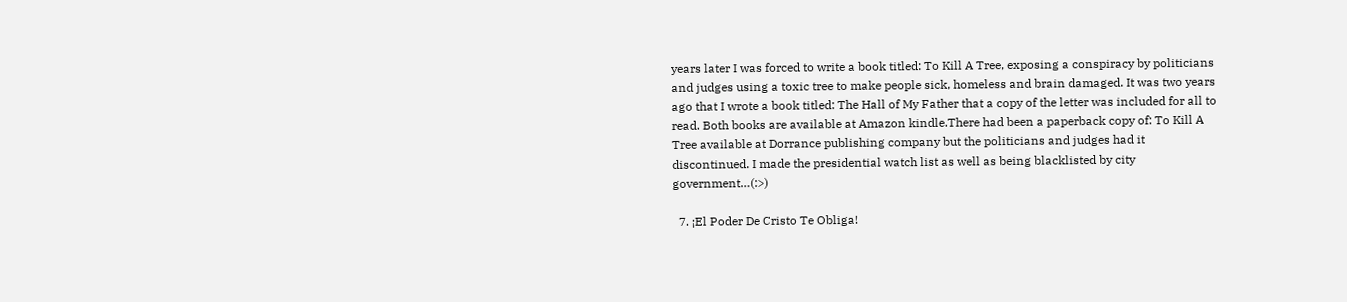years later I was forced to write a book titled: To Kill A Tree, exposing a conspiracy by politicians and judges using a toxic tree to make people sick, homeless and brain damaged. It was two years ago that I wrote a book titled: The Hall of My Father that a copy of the letter was included for all to read. Both books are available at Amazon kindle.There had been a paperback copy of: To Kill A Tree available at Dorrance publishing company but the politicians and judges had it discontinued. I made the presidential watch list as well as being blacklisted by city government…(:>)

  7. ¡El Poder De Cristo Te Obliga!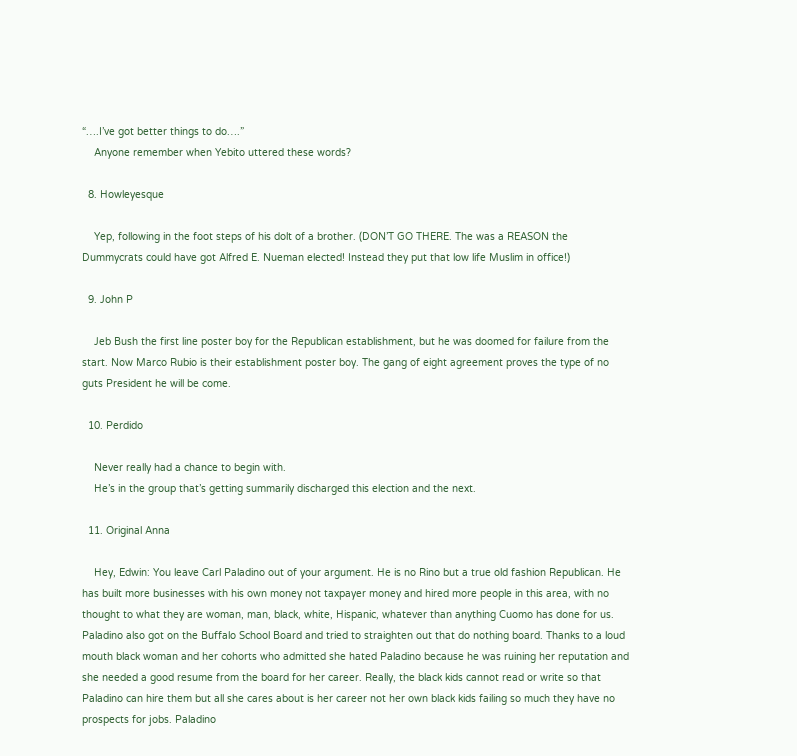“….I’ve got better things to do….”
    Anyone remember when Yebito uttered these words?

  8. Howleyesque

    Yep, following in the foot steps of his dolt of a brother. (DON’T GO THERE. The was a REASON the Dummycrats could have got Alfred E. Nueman elected! Instead they put that low life Muslim in office!)

  9. John P

    Jeb Bush the first line poster boy for the Republican establishment, but he was doomed for failure from the start. Now Marco Rubio is their establishment poster boy. The gang of eight agreement proves the type of no guts President he will be come.

  10. Perdido

    Never really had a chance to begin with.
    He’s in the group that’s getting summarily discharged this election and the next.

  11. Original Anna

    Hey, Edwin: You leave Carl Paladino out of your argument. He is no Rino but a true old fashion Republican. He has built more businesses with his own money not taxpayer money and hired more people in this area, with no thought to what they are woman, man, black, white, Hispanic, whatever than anything Cuomo has done for us. Paladino also got on the Buffalo School Board and tried to straighten out that do nothing board. Thanks to a loud mouth black woman and her cohorts who admitted she hated Paladino because he was ruining her reputation and she needed a good resume from the board for her career. Really, the black kids cannot read or write so that Paladino can hire them but all she cares about is her career not her own black kids failing so much they have no prospects for jobs. Paladino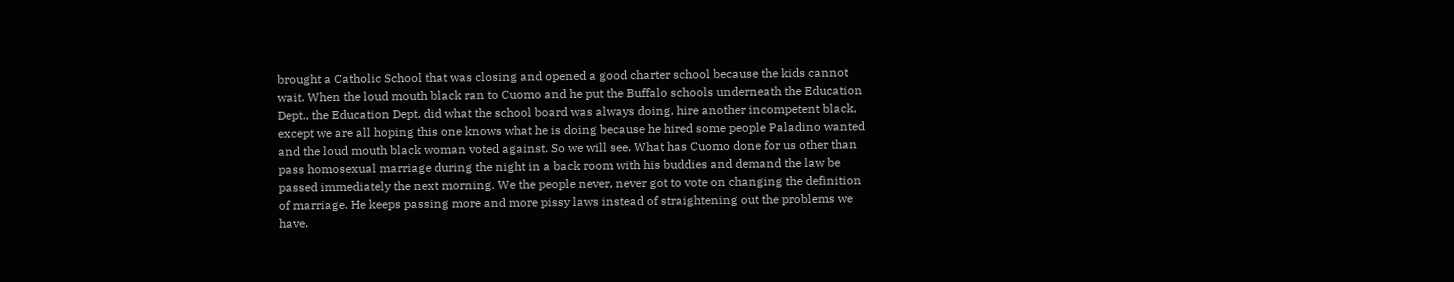brought a Catholic School that was closing and opened a good charter school because the kids cannot wait. When the loud mouth black ran to Cuomo and he put the Buffalo schools underneath the Education Dept., the Education Dept. did what the school board was always doing, hire another incompetent black, except we are all hoping this one knows what he is doing because he hired some people Paladino wanted and the loud mouth black woman voted against. So we will see. What has Cuomo done for us other than pass homosexual marriage during the night in a back room with his buddies and demand the law be passed immediately the next morning. We the people never, never got to vote on changing the definition of marriage. He keeps passing more and more pissy laws instead of straightening out the problems we have.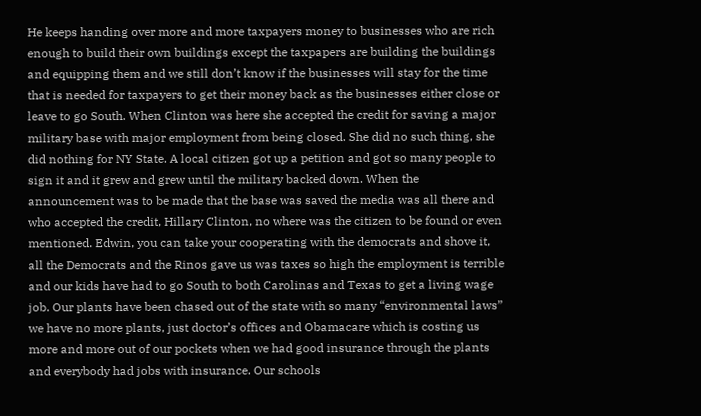He keeps handing over more and more taxpayers money to businesses who are rich enough to build their own buildings except the taxpapers are building the buildings and equipping them and we still don’t know if the businesses will stay for the time that is needed for taxpayers to get their money back as the businesses either close or leave to go South. When Clinton was here she accepted the credit for saving a major military base with major employment from being closed. She did no such thing, she did nothing for NY State. A local citizen got up a petition and got so many people to sign it and it grew and grew until the military backed down. When the announcement was to be made that the base was saved the media was all there and who accepted the credit, Hillary Clinton, no where was the citizen to be found or even mentioned. Edwin, you can take your cooperating with the democrats and shove it, all the Democrats and the Rinos gave us was taxes so high the employment is terrible and our kids have had to go South to both Carolinas and Texas to get a living wage job. Our plants have been chased out of the state with so many “environmental laws” we have no more plants, just doctor’s offices and Obamacare which is costing us more and more out of our pockets when we had good insurance through the plants and everybody had jobs with insurance. Our schools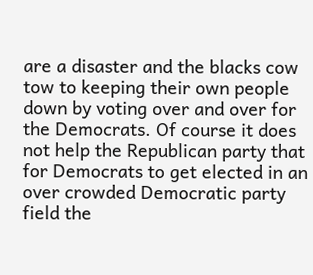are a disaster and the blacks cow tow to keeping their own people down by voting over and over for the Democrats. Of course it does not help the Republican party that for Democrats to get elected in an over crowded Democratic party field the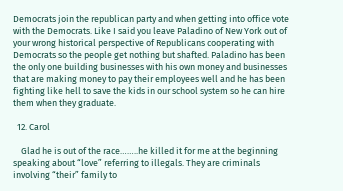Democrats join the republican party and when getting into office vote with the Democrats. Like I said you leave Paladino of New York out of your wrong historical perspective of Republicans cooperating with Democrats so the people get nothing but shafted. Paladino has been the only one building businesses with his own money and businesses that are making money to pay their employees well and he has been fighting like hell to save the kids in our school system so he can hire them when they graduate.

  12. Carol

    Glad he is out of the race……..he killed it for me at the beginning speaking about “love” referring to illegals. They are criminals involving “their” family to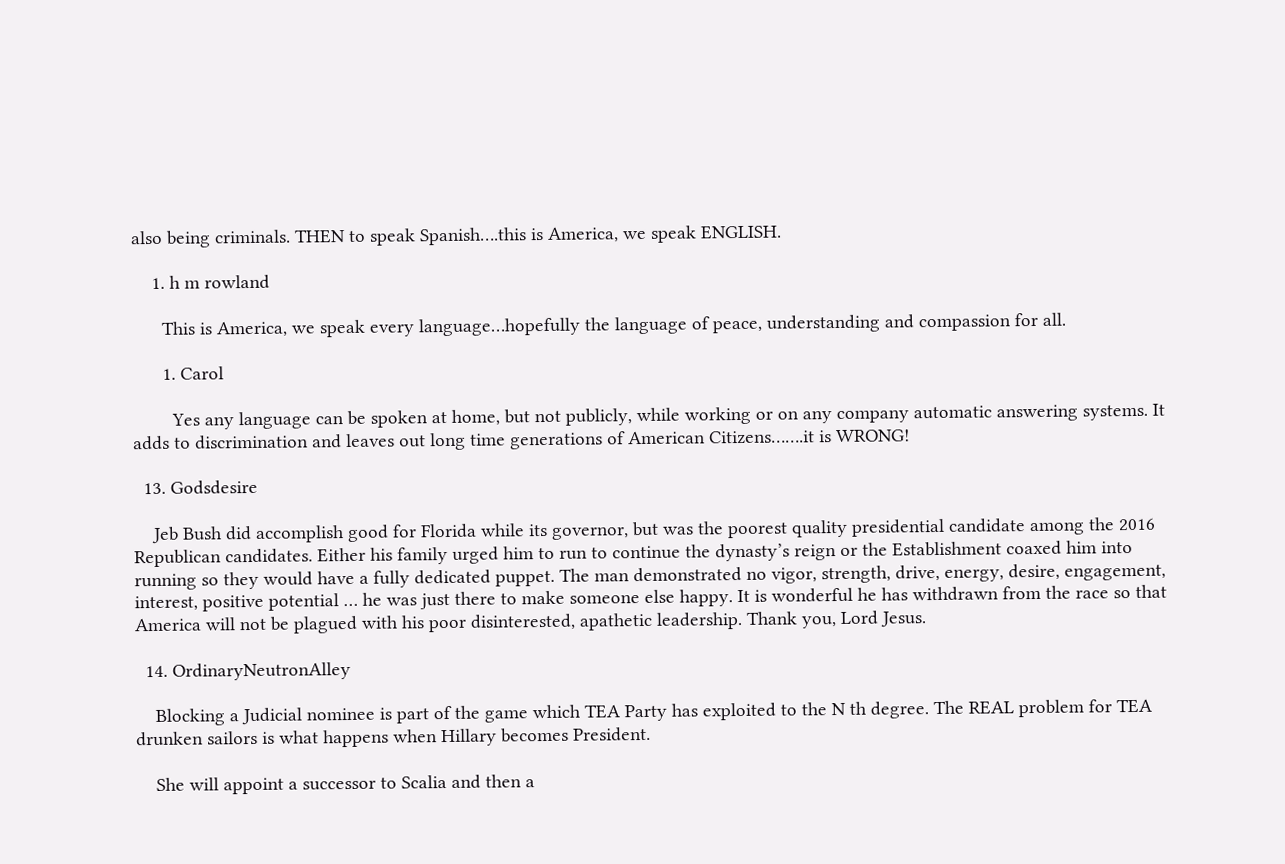also being criminals. THEN to speak Spanish….this is America, we speak ENGLISH.

    1. h m rowland

      This is America, we speak every language…hopefully the language of peace, understanding and compassion for all.

      1. Carol

        Yes any language can be spoken at home, but not publicly, while working or on any company automatic answering systems. It adds to discrimination and leaves out long time generations of American Citizens…….it is WRONG!

  13. Godsdesire

    Jeb Bush did accomplish good for Florida while its governor, but was the poorest quality presidential candidate among the 2016 Republican candidates. Either his family urged him to run to continue the dynasty’s reign or the Establishment coaxed him into running so they would have a fully dedicated puppet. The man demonstrated no vigor, strength, drive, energy, desire, engagement, interest, positive potential … he was just there to make someone else happy. It is wonderful he has withdrawn from the race so that America will not be plagued with his poor disinterested, apathetic leadership. Thank you, Lord Jesus.

  14. OrdinaryNeutronAlley

    Blocking a Judicial nominee is part of the game which TEA Party has exploited to the N th degree. The REAL problem for TEA drunken sailors is what happens when Hillary becomes President.

    She will appoint a successor to Scalia and then a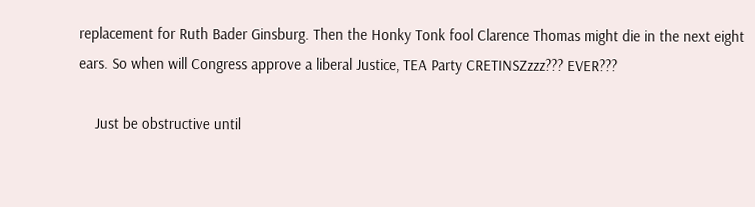replacement for Ruth Bader Ginsburg. Then the Honky Tonk fool Clarence Thomas might die in the next eight ears. So when will Congress approve a liberal Justice, TEA Party CRETINSZzzz??? EVER???

    Just be obstructive until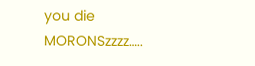you die MORONSzzzz…..